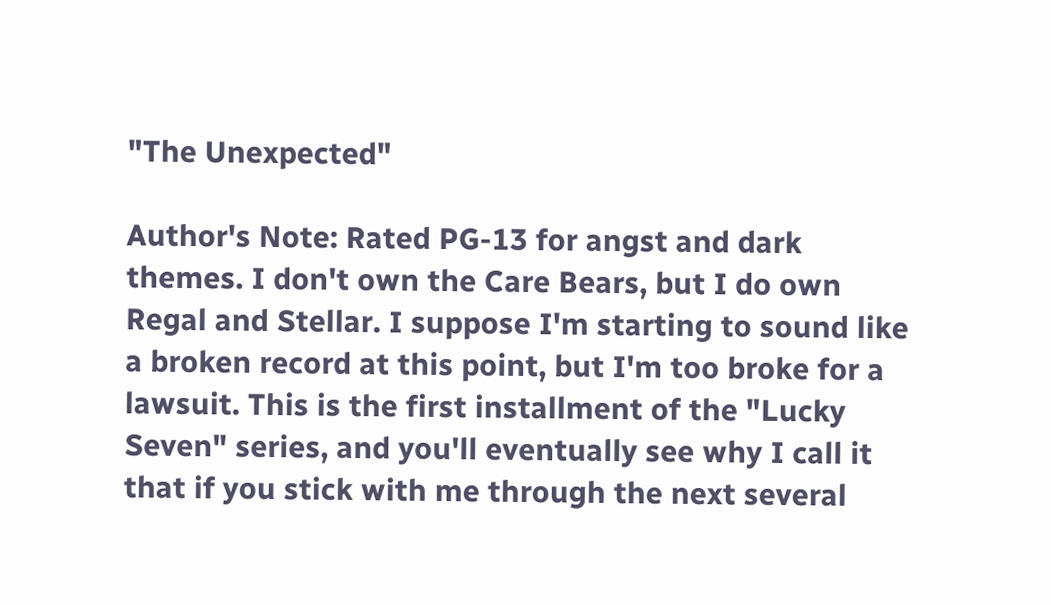"The Unexpected"

Author's Note: Rated PG-13 for angst and dark themes. I don't own the Care Bears, but I do own Regal and Stellar. I suppose I'm starting to sound like a broken record at this point, but I'm too broke for a lawsuit. This is the first installment of the "Lucky Seven" series, and you'll eventually see why I call it that if you stick with me through the next several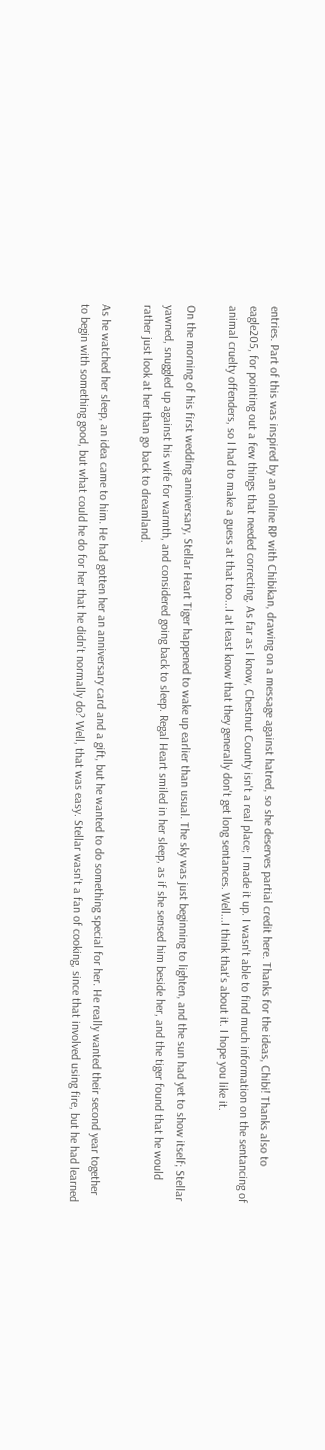entries. Part of this was inspired by an online RP with Chibikan, drawing on a message against hatred, so she deserves partial credit here. Thanks for the ideas, Chibi! Thanks also to eagle205, for pointing out a few things that needed correcting. As far as I know, Chestnut County isn't a real place; I made it up. I wasn't able to find much information on the sentancing of animal cruelty offenders, so I had to make a guess at that too...I at least know that they generally don't get long sentances. Well...I think that's about it. I hope you like it.

On the morning of his first wedding anniversary, Stellar Heart Tiger happened to wake up earlier than usual. The sky was just beginning to lighten, and the sun had yet to show itself; Stellar yawned, snuggled up against his wife for warmth, and considered going back to sleep. Regal Heart smiled in her sleep, as if she sensed him beside her, and the tiger found that he would rather just look at her than go back to dreamland.

As he watched her sleep, an idea came to him. He had gotten her an anniversary card and a gift, but he wanted to do something special for her. He really wanted their second year together to begin with something good, but what could he do for her that he didn't normally do? Well, that was easy. Stellar wasn't a fan of cooking, since that involved using fire, but he had learned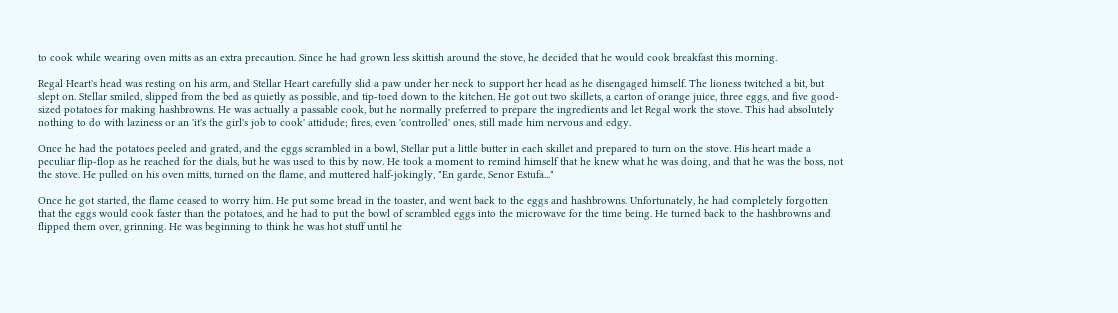to cook while wearing oven mitts as an extra precaution. Since he had grown less skittish around the stove, he decided that he would cook breakfast this morning.

Regal Heart's head was resting on his arm, and Stellar Heart carefully slid a paw under her neck to support her head as he disengaged himself. The lioness twitched a bit, but slept on. Stellar smiled, slipped from the bed as quietly as possible, and tip-toed down to the kitchen. He got out two skillets, a carton of orange juice, three eggs, and five good-sized potatoes for making hashbrowns. He was actually a passable cook, but he normally preferred to prepare the ingredients and let Regal work the stove. This had absolutely nothing to do with laziness or an 'it's the girl's job to cook' attidude; fires, even 'controlled' ones, still made him nervous and edgy.

Once he had the potatoes peeled and grated, and the eggs scrambled in a bowl, Stellar put a little butter in each skillet and prepared to turn on the stove. His heart made a peculiar flip-flop as he reached for the dials, but he was used to this by now. He took a moment to remind himself that he knew what he was doing, and that he was the boss, not the stove. He pulled on his oven mitts, turned on the flame, and muttered half-jokingly, "En garde, Senor Estufa..."

Once he got started, the flame ceased to worry him. He put some bread in the toaster, and went back to the eggs and hashbrowns. Unfortunately, he had completely forgotten that the eggs would cook faster than the potatoes, and he had to put the bowl of scrambled eggs into the microwave for the time being. He turned back to the hashbrowns and flipped them over, grinning. He was beginning to think he was hot stuff until he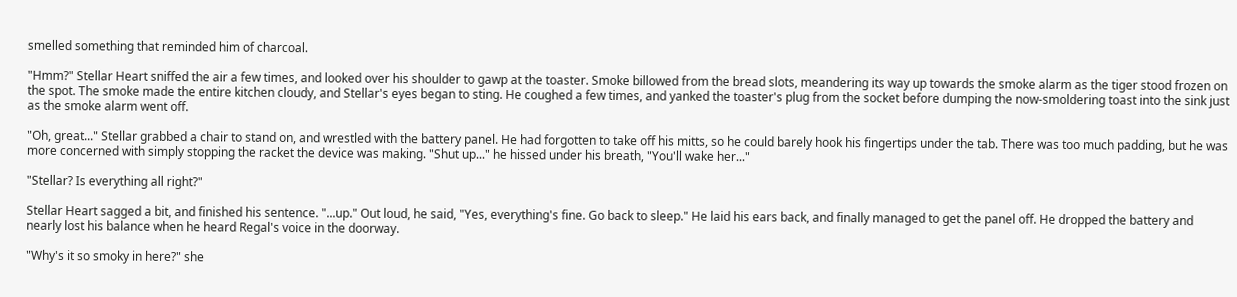smelled something that reminded him of charcoal.

"Hmm?" Stellar Heart sniffed the air a few times, and looked over his shoulder to gawp at the toaster. Smoke billowed from the bread slots, meandering its way up towards the smoke alarm as the tiger stood frozen on the spot. The smoke made the entire kitchen cloudy, and Stellar's eyes began to sting. He coughed a few times, and yanked the toaster's plug from the socket before dumping the now-smoldering toast into the sink just as the smoke alarm went off.

"Oh, great..." Stellar grabbed a chair to stand on, and wrestled with the battery panel. He had forgotten to take off his mitts, so he could barely hook his fingertips under the tab. There was too much padding, but he was more concerned with simply stopping the racket the device was making. "Shut up..." he hissed under his breath, "You'll wake her..."

"Stellar? Is everything all right?"

Stellar Heart sagged a bit, and finished his sentence. "...up." Out loud, he said, "Yes, everything's fine. Go back to sleep." He laid his ears back, and finally managed to get the panel off. He dropped the battery and nearly lost his balance when he heard Regal's voice in the doorway.

"Why's it so smoky in here?" she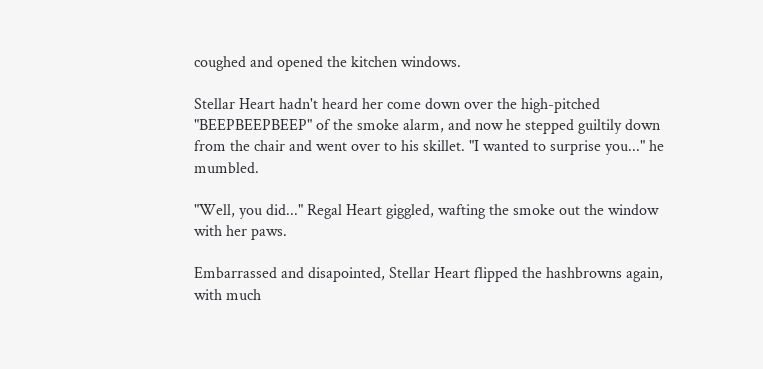coughed and opened the kitchen windows.

Stellar Heart hadn't heard her come down over the high-pitched "BEEPBEEPBEEP" of the smoke alarm, and now he stepped guiltily down from the chair and went over to his skillet. "I wanted to surprise you..." he mumbled.

"Well, you did..." Regal Heart giggled, wafting the smoke out the window with her paws.

Embarrassed and disapointed, Stellar Heart flipped the hashbrowns again, with much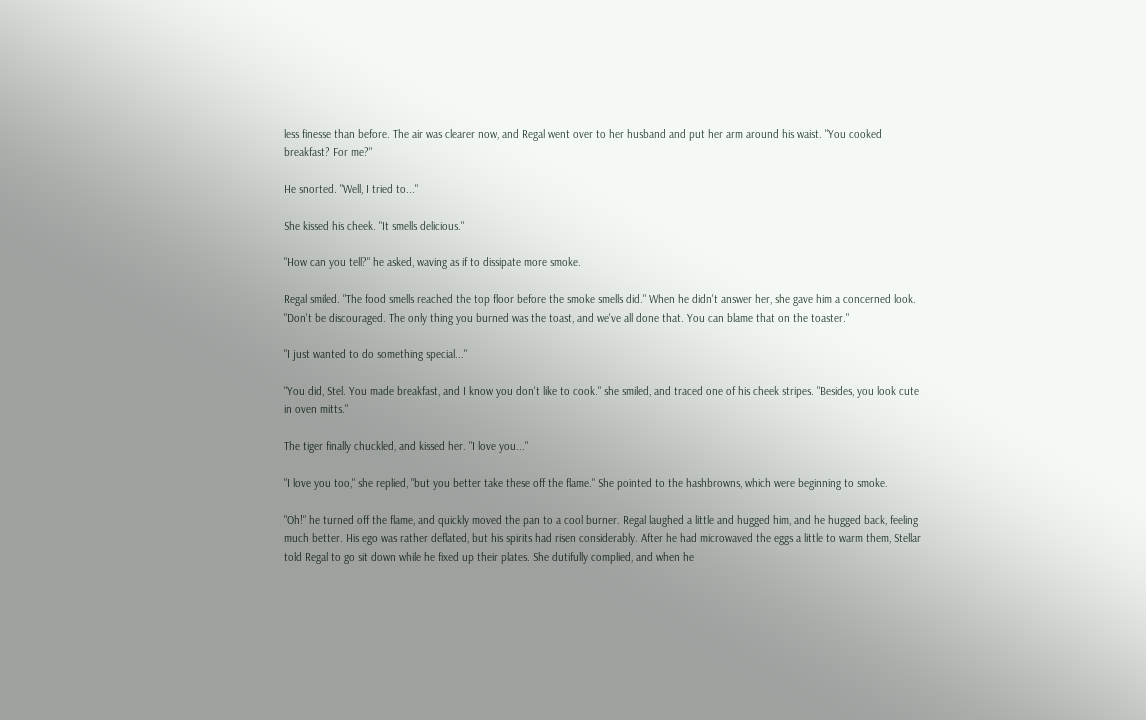less finesse than before. The air was clearer now, and Regal went over to her husband and put her arm around his waist. "You cooked breakfast? For me?"

He snorted. "Well, I tried to..."

She kissed his cheek. "It smells delicious."

"How can you tell?" he asked, waving as if to dissipate more smoke.

Regal smiled. "The food smells reached the top floor before the smoke smells did." When he didn't answer her, she gave him a concerned look. "Don't be discouraged. The only thing you burned was the toast, and we've all done that. You can blame that on the toaster."

"I just wanted to do something special..."

"You did, Stel. You made breakfast, and I know you don't like to cook." she smiled, and traced one of his cheek stripes. "Besides, you look cute in oven mitts."

The tiger finally chuckled, and kissed her. "I love you..."

"I love you too," she replied, "but you better take these off the flame." She pointed to the hashbrowns, which were beginning to smoke.

"Oh!" he turned off the flame, and quickly moved the pan to a cool burner. Regal laughed a little and hugged him, and he hugged back, feeling much better. His ego was rather deflated, but his spirits had risen considerably. After he had microwaved the eggs a little to warm them, Stellar told Regal to go sit down while he fixed up their plates. She dutifully complied, and when he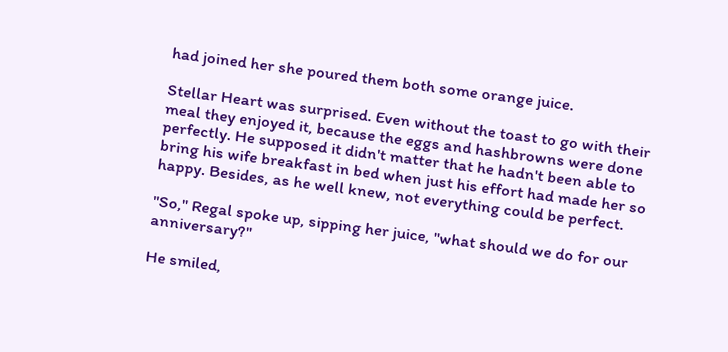had joined her she poured them both some orange juice.

Stellar Heart was surprised. Even without the toast to go with their meal they enjoyed it, because the eggs and hashbrowns were done perfectly. He supposed it didn't matter that he hadn't been able to bring his wife breakfast in bed when just his effort had made her so happy. Besides, as he well knew, not everything could be perfect.

"So," Regal spoke up, sipping her juice, "what should we do for our anniversary?"

He smiled,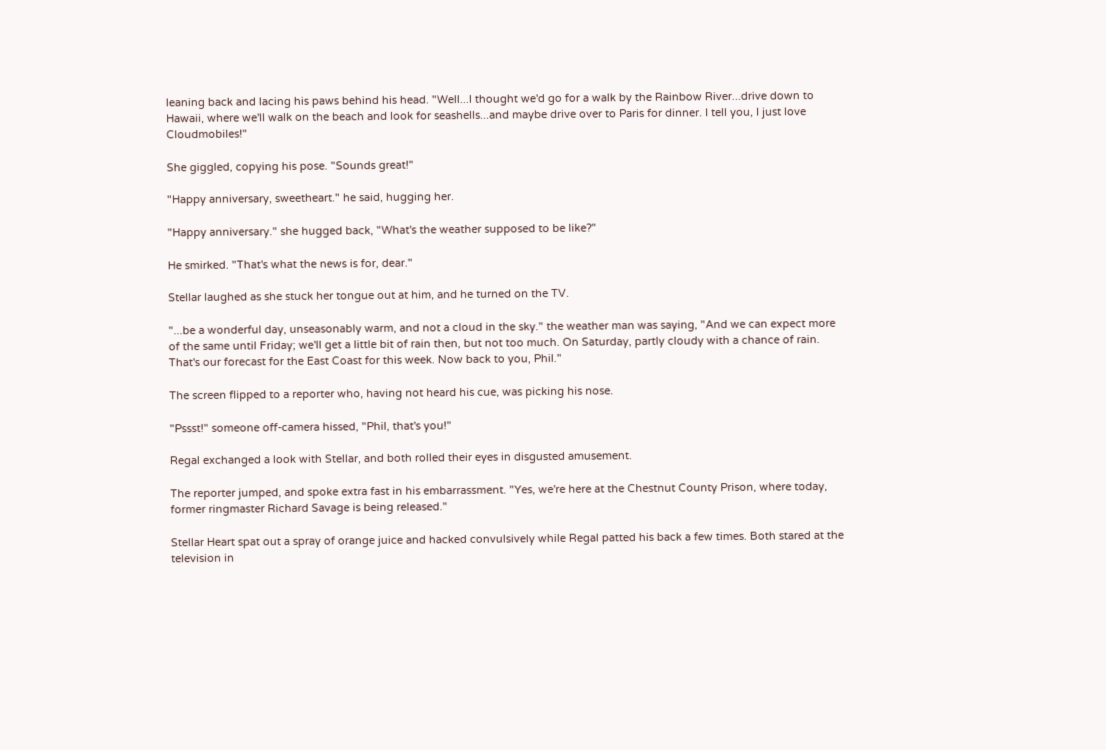leaning back and lacing his paws behind his head. "Well...I thought we'd go for a walk by the Rainbow River...drive down to Hawaii, where we'll walk on the beach and look for seashells...and maybe drive over to Paris for dinner. I tell you, I just love Cloudmobiles!"

She giggled, copying his pose. "Sounds great!"

"Happy anniversary, sweetheart." he said, hugging her.

"Happy anniversary." she hugged back, "What's the weather supposed to be like?"

He smirked. "That's what the news is for, dear."

Stellar laughed as she stuck her tongue out at him, and he turned on the TV.

"...be a wonderful day, unseasonably warm, and not a cloud in the sky." the weather man was saying, "And we can expect more of the same until Friday; we'll get a little bit of rain then, but not too much. On Saturday, partly cloudy with a chance of rain. That's our forecast for the East Coast for this week. Now back to you, Phil."

The screen flipped to a reporter who, having not heard his cue, was picking his nose.

"Pssst!" someone off-camera hissed, "Phil, that's you!"

Regal exchanged a look with Stellar, and both rolled their eyes in disgusted amusement.

The reporter jumped, and spoke extra fast in his embarrassment. "Yes, we're here at the Chestnut County Prison, where today, former ringmaster Richard Savage is being released."

Stellar Heart spat out a spray of orange juice and hacked convulsively while Regal patted his back a few times. Both stared at the television in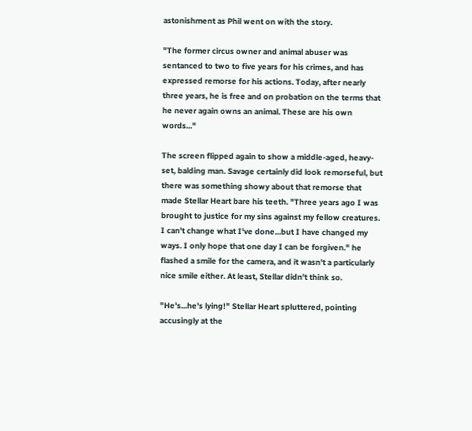astonishment as Phil went on with the story.

"The former circus owner and animal abuser was sentanced to two to five years for his crimes, and has expressed remorse for his actions. Today, after nearly three years, he is free and on probation on the terms that he never again owns an animal. These are his own words..."

The screen flipped again to show a middle-aged, heavy-set, balding man. Savage certainly did look remorseful, but there was something showy about that remorse that made Stellar Heart bare his teeth. "Three years ago I was brought to justice for my sins against my fellow creatures. I can't change what I've done...but I have changed my ways. I only hope that one day I can be forgiven." he flashed a smile for the camera, and it wasn't a particularly nice smile either. At least, Stellar didn't think so.

"He's...he's lying!" Stellar Heart spluttered, pointing accusingly at the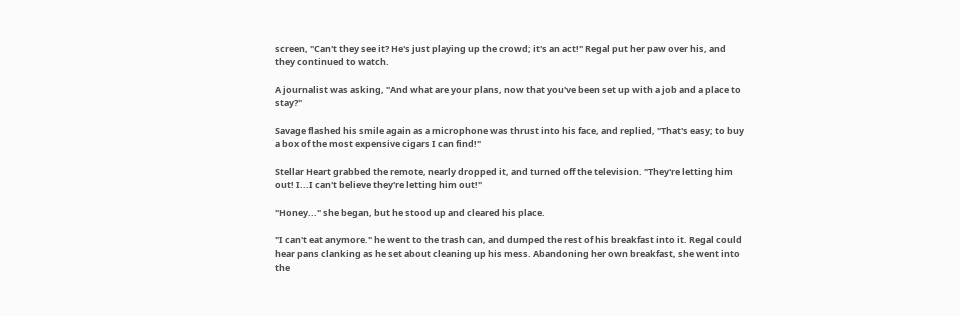screen, "Can't they see it? He's just playing up the crowd; it's an act!" Regal put her paw over his, and they continued to watch.

A journalist was asking, "And what are your plans, now that you've been set up with a job and a place to stay?"

Savage flashed his smile again as a microphone was thrust into his face, and replied, "That's easy; to buy a box of the most expensive cigars I can find!"

Stellar Heart grabbed the remote, nearly dropped it, and turned off the television. "They're letting him out! I...I can't believe they're letting him out!"

"Honey..." she began, but he stood up and cleared his place.

"I can't eat anymore." he went to the trash can, and dumped the rest of his breakfast into it. Regal could hear pans clanking as he set about cleaning up his mess. Abandoning her own breakfast, she went into the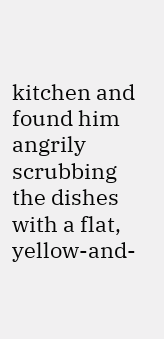kitchen and found him angrily scrubbing the dishes with a flat, yellow-and-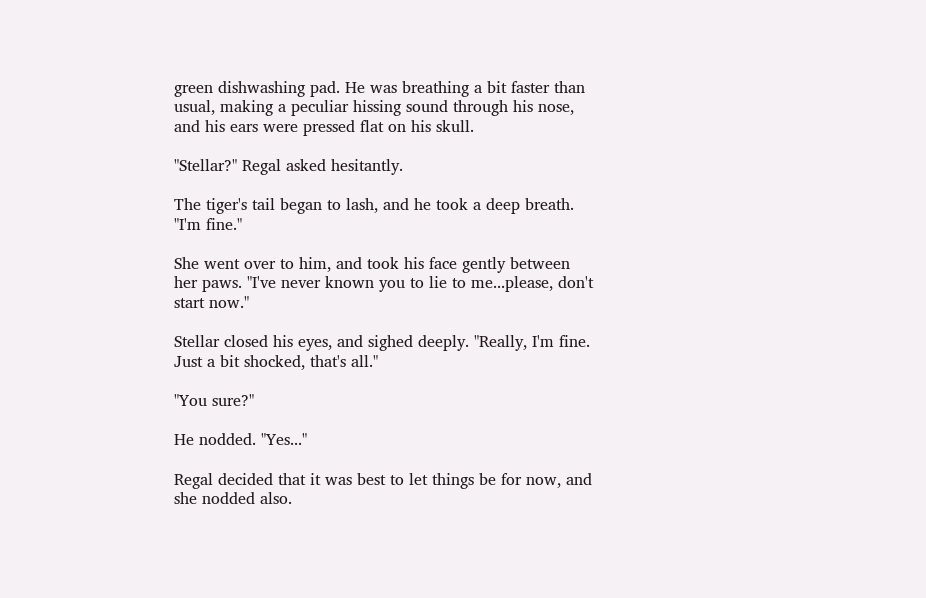green dishwashing pad. He was breathing a bit faster than usual, making a peculiar hissing sound through his nose, and his ears were pressed flat on his skull.

"Stellar?" Regal asked hesitantly.

The tiger's tail began to lash, and he took a deep breath. "I'm fine."

She went over to him, and took his face gently between her paws. "I've never known you to lie to me...please, don't start now."

Stellar closed his eyes, and sighed deeply. "Really, I'm fine. Just a bit shocked, that's all."

"You sure?"

He nodded. "Yes..."

Regal decided that it was best to let things be for now, and she nodded also.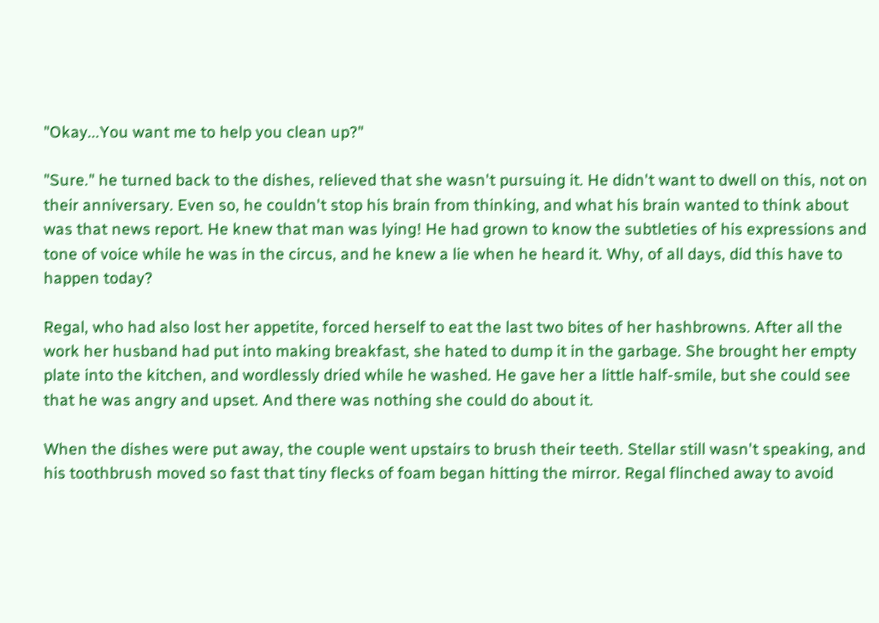"Okay...You want me to help you clean up?"

"Sure." he turned back to the dishes, relieved that she wasn't pursuing it. He didn't want to dwell on this, not on their anniversary. Even so, he couldn't stop his brain from thinking, and what his brain wanted to think about was that news report. He knew that man was lying! He had grown to know the subtleties of his expressions and tone of voice while he was in the circus, and he knew a lie when he heard it. Why, of all days, did this have to happen today?

Regal, who had also lost her appetite, forced herself to eat the last two bites of her hashbrowns. After all the work her husband had put into making breakfast, she hated to dump it in the garbage. She brought her empty plate into the kitchen, and wordlessly dried while he washed. He gave her a little half-smile, but she could see that he was angry and upset. And there was nothing she could do about it.

When the dishes were put away, the couple went upstairs to brush their teeth. Stellar still wasn't speaking, and his toothbrush moved so fast that tiny flecks of foam began hitting the mirror. Regal flinched away to avoid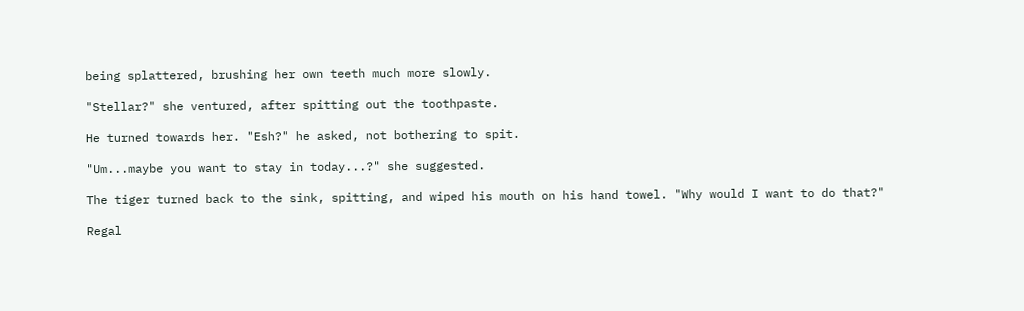being splattered, brushing her own teeth much more slowly.

"Stellar?" she ventured, after spitting out the toothpaste.

He turned towards her. "Esh?" he asked, not bothering to spit.

"Um...maybe you want to stay in today...?" she suggested.

The tiger turned back to the sink, spitting, and wiped his mouth on his hand towel. "Why would I want to do that?"

Regal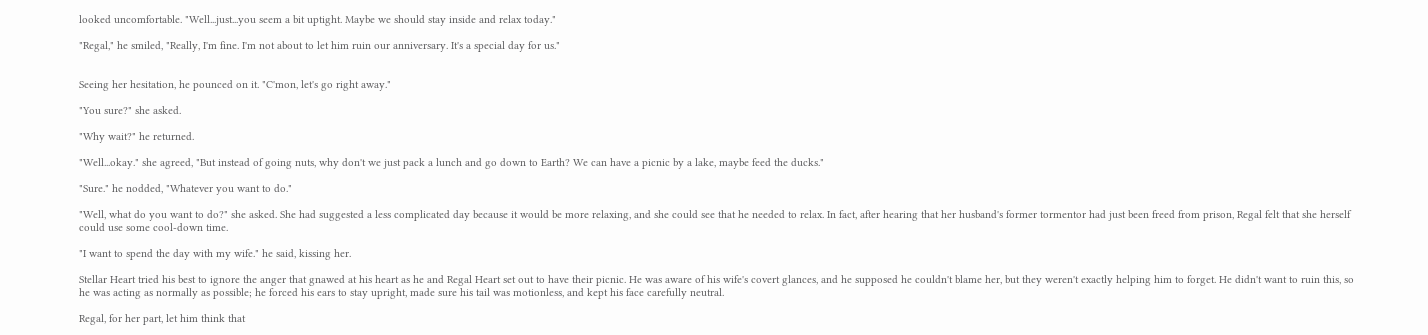looked uncomfortable. "Well...just...you seem a bit uptight. Maybe we should stay inside and relax today."

"Regal," he smiled, "Really, I'm fine. I'm not about to let him ruin our anniversary. It's a special day for us."


Seeing her hesitation, he pounced on it. "C'mon, let's go right away."

"You sure?" she asked.

"Why wait?" he returned.

"Well...okay." she agreed, "But instead of going nuts, why don't we just pack a lunch and go down to Earth? We can have a picnic by a lake, maybe feed the ducks."

"Sure." he nodded, "Whatever you want to do."

"Well, what do you want to do?" she asked. She had suggested a less complicated day because it would be more relaxing, and she could see that he needed to relax. In fact, after hearing that her husband's former tormentor had just been freed from prison, Regal felt that she herself could use some cool-down time.

"I want to spend the day with my wife." he said, kissing her.

Stellar Heart tried his best to ignore the anger that gnawed at his heart as he and Regal Heart set out to have their picnic. He was aware of his wife's covert glances, and he supposed he couldn't blame her, but they weren't exactly helping him to forget. He didn't want to ruin this, so he was acting as normally as possible; he forced his ears to stay upright, made sure his tail was motionless, and kept his face carefully neutral.

Regal, for her part, let him think that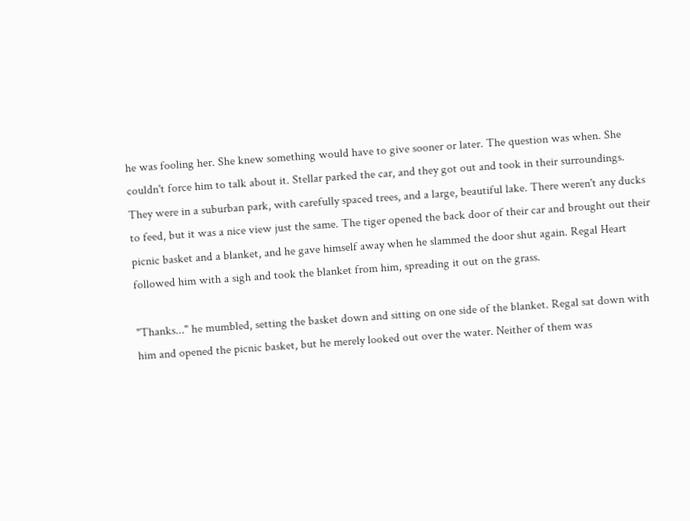he was fooling her. She knew something would have to give sooner or later. The question was when. She couldn't force him to talk about it. Stellar parked the car, and they got out and took in their surroundings. They were in a suburban park, with carefully spaced trees, and a large, beautiful lake. There weren't any ducks to feed, but it was a nice view just the same. The tiger opened the back door of their car and brought out their picnic basket and a blanket, and he gave himself away when he slammed the door shut again. Regal Heart followed him with a sigh and took the blanket from him, spreading it out on the grass.

"Thanks..." he mumbled, setting the basket down and sitting on one side of the blanket. Regal sat down with him and opened the picnic basket, but he merely looked out over the water. Neither of them was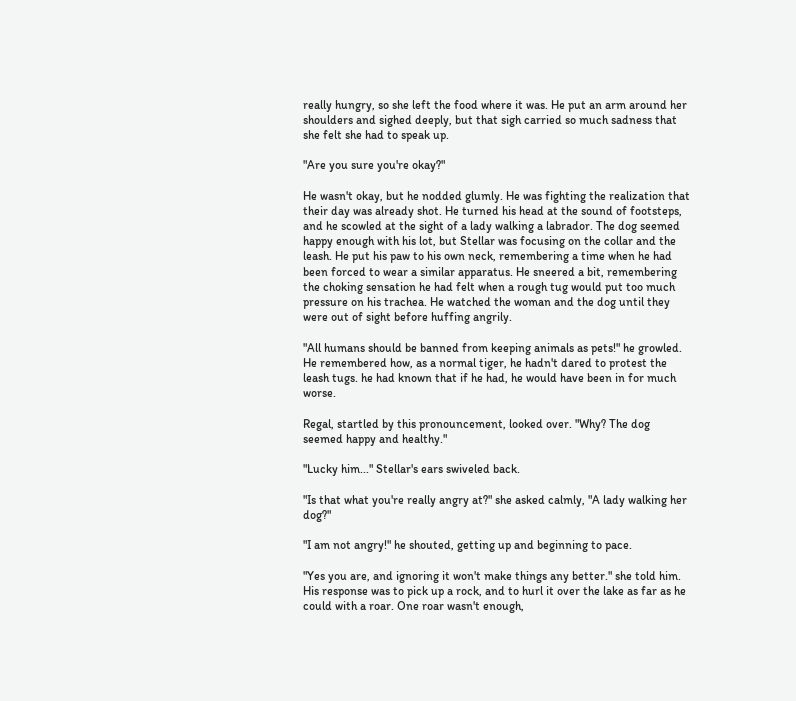really hungry, so she left the food where it was. He put an arm around her shoulders and sighed deeply, but that sigh carried so much sadness that she felt she had to speak up.

"Are you sure you're okay?"

He wasn't okay, but he nodded glumly. He was fighting the realization that their day was already shot. He turned his head at the sound of footsteps, and he scowled at the sight of a lady walking a labrador. The dog seemed happy enough with his lot, but Stellar was focusing on the collar and the leash. He put his paw to his own neck, remembering a time when he had been forced to wear a similar apparatus. He sneered a bit, remembering the choking sensation he had felt when a rough tug would put too much pressure on his trachea. He watched the woman and the dog until they were out of sight before huffing angrily.

"All humans should be banned from keeping animals as pets!" he growled. He remembered how, as a normal tiger, he hadn't dared to protest the leash tugs. he had known that if he had, he would have been in for much worse.

Regal, startled by this pronouncement, looked over. "Why? The dog seemed happy and healthy."

"Lucky him..." Stellar's ears swiveled back.

"Is that what you're really angry at?" she asked calmly, "A lady walking her dog?"

"I am not angry!" he shouted, getting up and beginning to pace.

"Yes you are, and ignoring it won't make things any better." she told him. His response was to pick up a rock, and to hurl it over the lake as far as he could with a roar. One roar wasn't enough,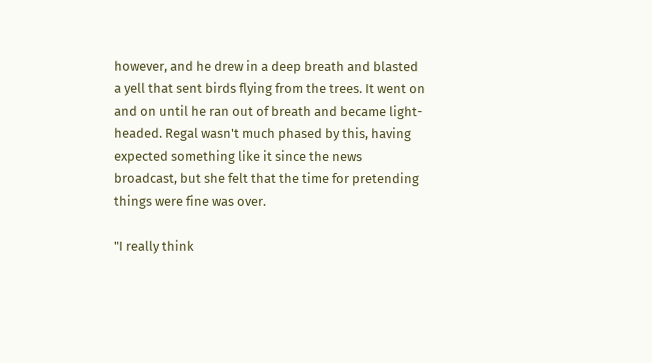however, and he drew in a deep breath and blasted a yell that sent birds flying from the trees. It went on and on until he ran out of breath and became light-headed. Regal wasn't much phased by this, having expected something like it since the news broadcast, but she felt that the time for pretending things were fine was over.

"I really think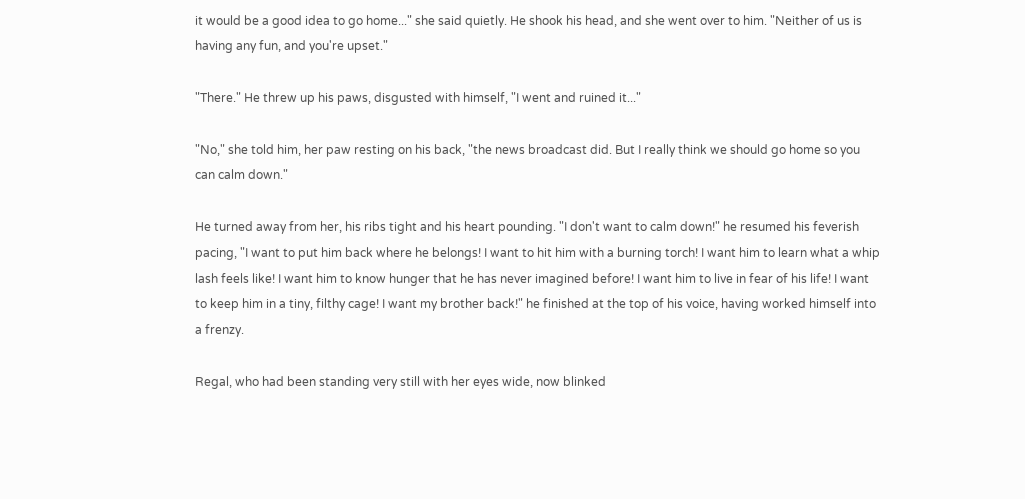it would be a good idea to go home..." she said quietly. He shook his head, and she went over to him. "Neither of us is having any fun, and you're upset."

"There." He threw up his paws, disgusted with himself, "I went and ruined it..."

"No," she told him, her paw resting on his back, "the news broadcast did. But I really think we should go home so you can calm down."

He turned away from her, his ribs tight and his heart pounding. "I don't want to calm down!" he resumed his feverish pacing, "I want to put him back where he belongs! I want to hit him with a burning torch! I want him to learn what a whip lash feels like! I want him to know hunger that he has never imagined before! I want him to live in fear of his life! I want to keep him in a tiny, filthy cage! I want my brother back!" he finished at the top of his voice, having worked himself into a frenzy.

Regal, who had been standing very still with her eyes wide, now blinked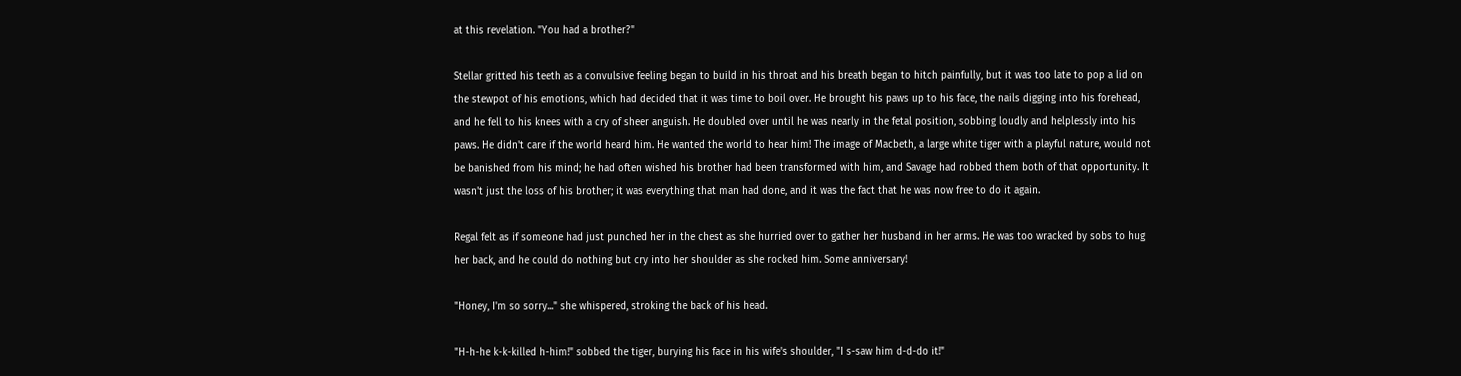at this revelation. "You had a brother?"

Stellar gritted his teeth as a convulsive feeling began to build in his throat and his breath began to hitch painfully, but it was too late to pop a lid on the stewpot of his emotions, which had decided that it was time to boil over. He brought his paws up to his face, the nails digging into his forehead, and he fell to his knees with a cry of sheer anguish. He doubled over until he was nearly in the fetal position, sobbing loudly and helplessly into his paws. He didn't care if the world heard him. He wanted the world to hear him! The image of Macbeth, a large white tiger with a playful nature, would not be banished from his mind; he had often wished his brother had been transformed with him, and Savage had robbed them both of that opportunity. It wasn't just the loss of his brother; it was everything that man had done, and it was the fact that he was now free to do it again.

Regal felt as if someone had just punched her in the chest as she hurried over to gather her husband in her arms. He was too wracked by sobs to hug her back, and he could do nothing but cry into her shoulder as she rocked him. Some anniversary!

"Honey, I'm so sorry..." she whispered, stroking the back of his head.

"H-h-he k-k-killed h-him!" sobbed the tiger, burying his face in his wife's shoulder, "I s-saw him d-d-do it!"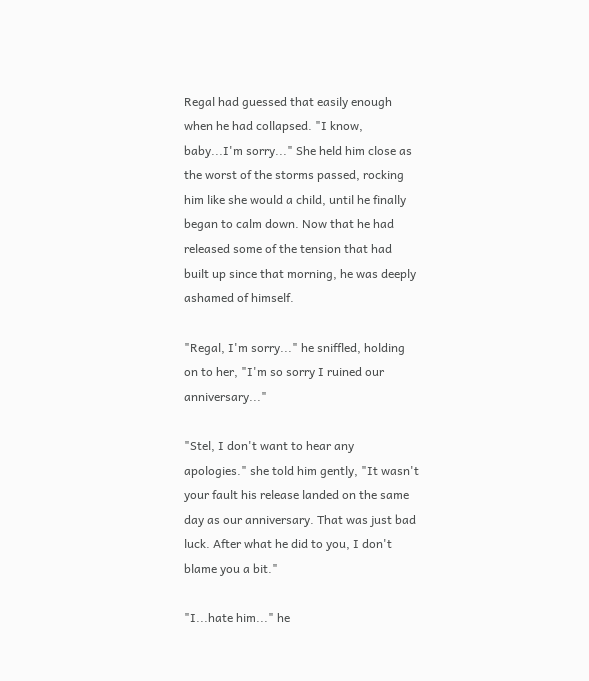Regal had guessed that easily enough when he had collapsed. "I know, baby...I'm sorry..." She held him close as the worst of the storms passed, rocking him like she would a child, until he finally began to calm down. Now that he had released some of the tension that had built up since that morning, he was deeply ashamed of himself.

"Regal, I'm sorry..." he sniffled, holding on to her, "I'm so sorry I ruined our anniversary..."

"Stel, I don't want to hear any apologies." she told him gently, "It wasn't your fault his release landed on the same day as our anniversary. That was just bad luck. After what he did to you, I don't blame you a bit."

"I...hate him..." he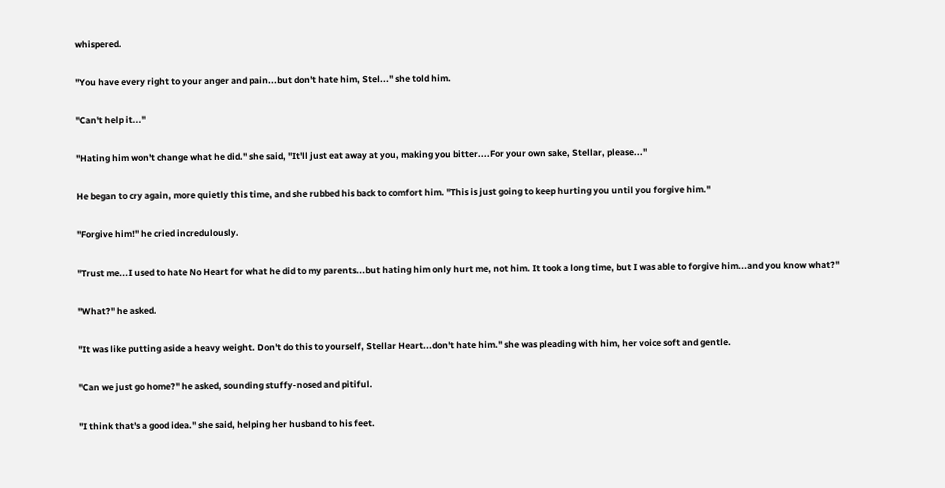whispered.

"You have every right to your anger and pain...but don't hate him, Stel..." she told him.

"Can't help it..."

"Hating him won't change what he did." she said, "It'll just eat away at you, making you bitter....For your own sake, Stellar, please..."

He began to cry again, more quietly this time, and she rubbed his back to comfort him. "This is just going to keep hurting you until you forgive him."

"Forgive him!" he cried incredulously.

"Trust me...I used to hate No Heart for what he did to my parents...but hating him only hurt me, not him. It took a long time, but I was able to forgive him...and you know what?"

"What?" he asked.

"It was like putting aside a heavy weight. Don't do this to yourself, Stellar Heart...don't hate him." she was pleading with him, her voice soft and gentle.

"Can we just go home?" he asked, sounding stuffy-nosed and pitiful.

"I think that's a good idea." she said, helping her husband to his feet.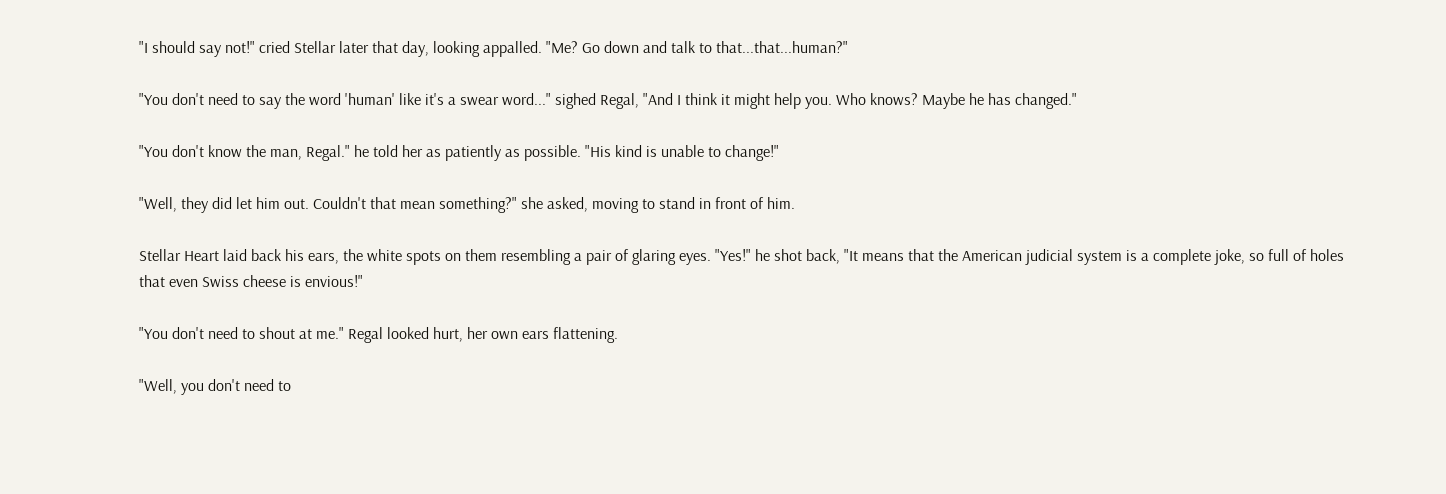"I should say not!" cried Stellar later that day, looking appalled. "Me? Go down and talk to that...that...human?"

"You don't need to say the word 'human' like it's a swear word..." sighed Regal, "And I think it might help you. Who knows? Maybe he has changed."

"You don't know the man, Regal." he told her as patiently as possible. "His kind is unable to change!"

"Well, they did let him out. Couldn't that mean something?" she asked, moving to stand in front of him.

Stellar Heart laid back his ears, the white spots on them resembling a pair of glaring eyes. "Yes!" he shot back, "It means that the American judicial system is a complete joke, so full of holes that even Swiss cheese is envious!"

"You don't need to shout at me." Regal looked hurt, her own ears flattening.

"Well, you don't need to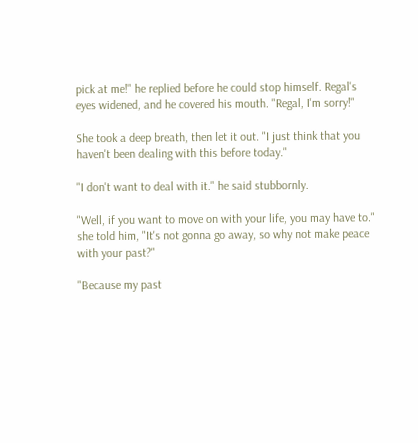pick at me!" he replied before he could stop himself. Regal's eyes widened, and he covered his mouth. "Regal, I'm sorry!"

She took a deep breath, then let it out. "I just think that you haven't been dealing with this before today."

"I don't want to deal with it." he said stubbornly.

"Well, if you want to move on with your life, you may have to." she told him, "It's not gonna go away, so why not make peace with your past?"

"Because my past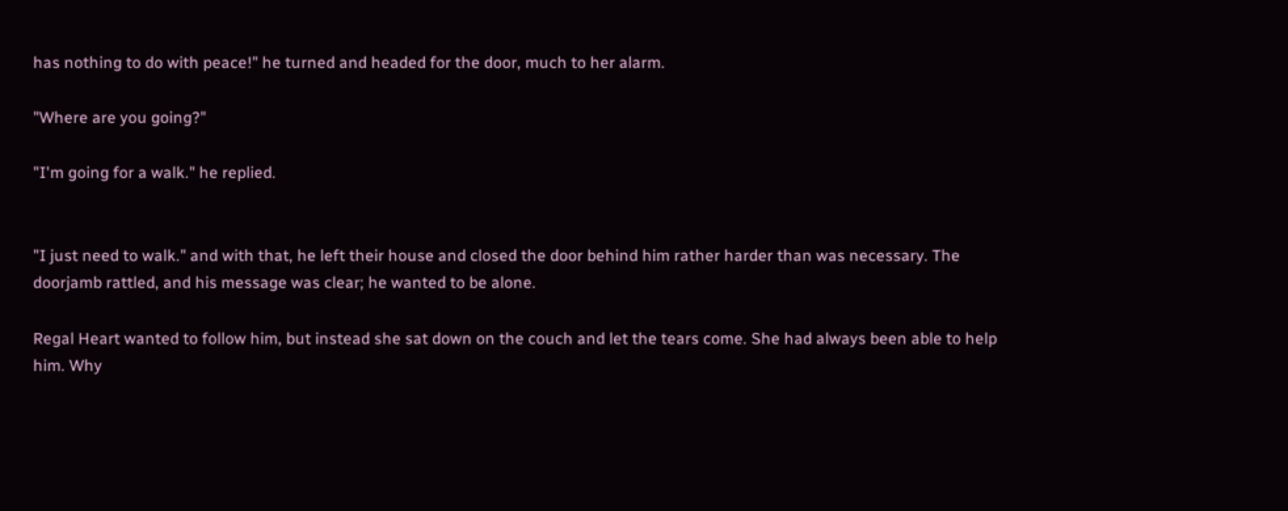has nothing to do with peace!" he turned and headed for the door, much to her alarm.

"Where are you going?"

"I'm going for a walk." he replied.


"I just need to walk." and with that, he left their house and closed the door behind him rather harder than was necessary. The doorjamb rattled, and his message was clear; he wanted to be alone.

Regal Heart wanted to follow him, but instead she sat down on the couch and let the tears come. She had always been able to help him. Why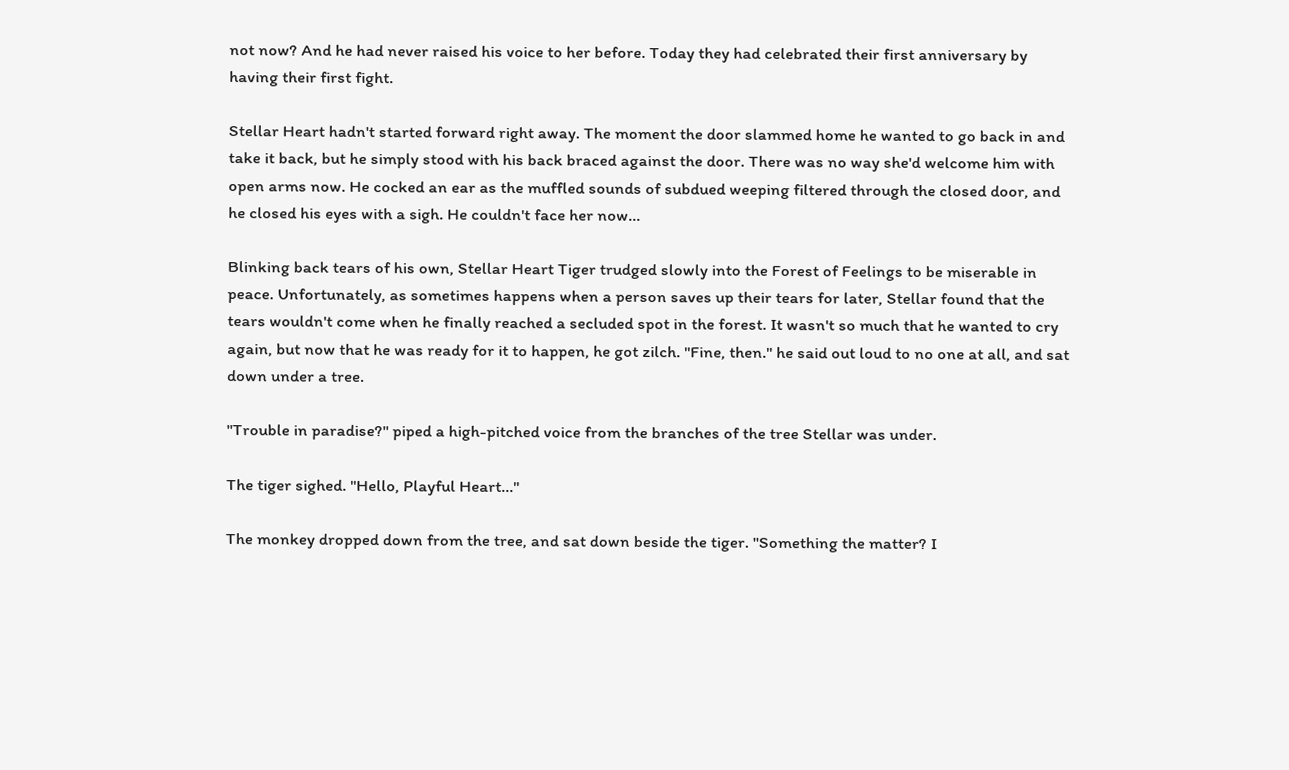not now? And he had never raised his voice to her before. Today they had celebrated their first anniversary by having their first fight.

Stellar Heart hadn't started forward right away. The moment the door slammed home he wanted to go back in and take it back, but he simply stood with his back braced against the door. There was no way she'd welcome him with open arms now. He cocked an ear as the muffled sounds of subdued weeping filtered through the closed door, and he closed his eyes with a sigh. He couldn't face her now...

Blinking back tears of his own, Stellar Heart Tiger trudged slowly into the Forest of Feelings to be miserable in peace. Unfortunately, as sometimes happens when a person saves up their tears for later, Stellar found that the tears wouldn't come when he finally reached a secluded spot in the forest. It wasn't so much that he wanted to cry again, but now that he was ready for it to happen, he got zilch. "Fine, then." he said out loud to no one at all, and sat down under a tree.

"Trouble in paradise?" piped a high-pitched voice from the branches of the tree Stellar was under.

The tiger sighed. "Hello, Playful Heart..."

The monkey dropped down from the tree, and sat down beside the tiger. "Something the matter? I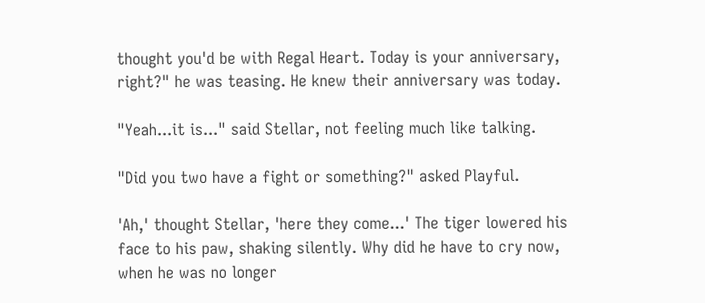thought you'd be with Regal Heart. Today is your anniversary, right?" he was teasing. He knew their anniversary was today.

"Yeah...it is..." said Stellar, not feeling much like talking.

"Did you two have a fight or something?" asked Playful.

'Ah,' thought Stellar, 'here they come...' The tiger lowered his face to his paw, shaking silently. Why did he have to cry now, when he was no longer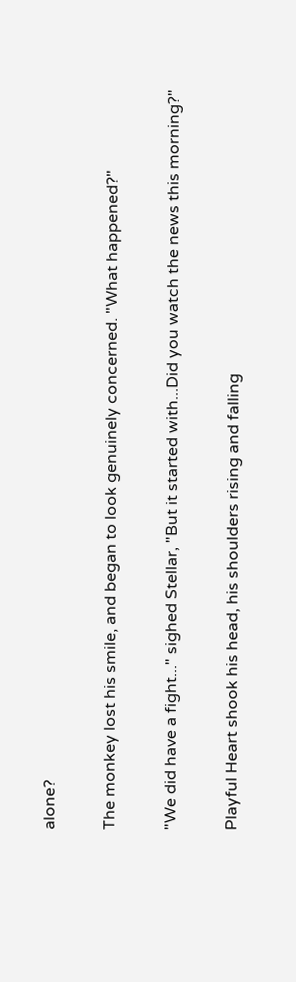alone?

The monkey lost his smile, and began to look genuinely concerned. "What happened?"

"We did have a fight..." sighed Stellar, "But it started with...Did you watch the news this morning?"

Playful Heart shook his head, his shoulders rising and falling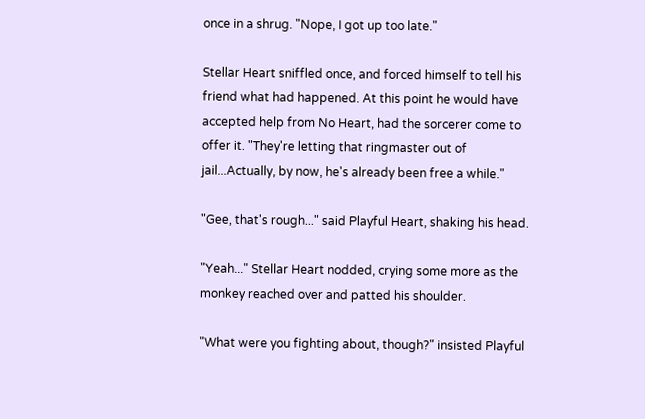once in a shrug. "Nope, I got up too late."

Stellar Heart sniffled once, and forced himself to tell his friend what had happened. At this point he would have accepted help from No Heart, had the sorcerer come to offer it. "They're letting that ringmaster out of jail...Actually, by now, he's already been free a while."

"Gee, that's rough..." said Playful Heart, shaking his head.

"Yeah..." Stellar Heart nodded, crying some more as the monkey reached over and patted his shoulder.

"What were you fighting about, though?" insisted Playful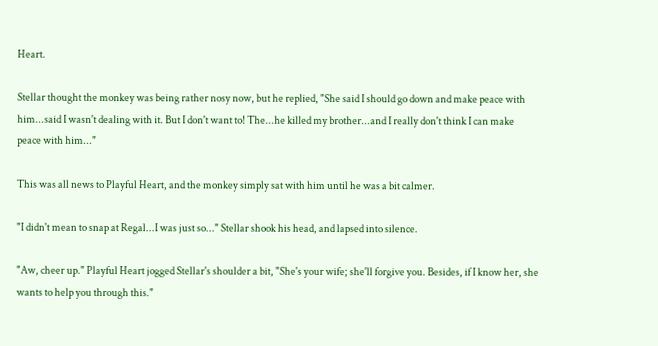Heart.

Stellar thought the monkey was being rather nosy now, but he replied, "She said I should go down and make peace with him...said I wasn't dealing with it. But I don't want to! The...he killed my brother...and I really don't think I can make peace with him..."

This was all news to Playful Heart, and the monkey simply sat with him until he was a bit calmer.

"I didn't mean to snap at Regal...I was just so..." Stellar shook his head, and lapsed into silence.

"Aw, cheer up." Playful Heart jogged Stellar's shoulder a bit, "She's your wife; she'll forgive you. Besides, if I know her, she wants to help you through this."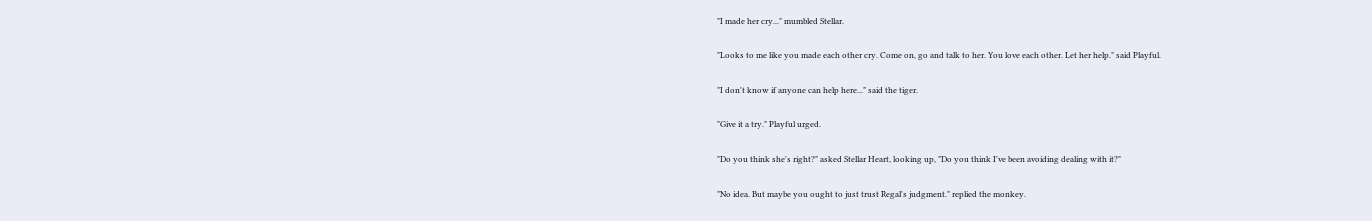"I made her cry..." mumbled Stellar.

"Looks to me like you made each other cry. Come on, go and talk to her. You love each other. Let her help." said Playful.

"I don't know if anyone can help here..." said the tiger.

"Give it a try." Playful urged.

"Do you think she's right?" asked Stellar Heart, looking up, "Do you think I've been avoiding dealing with it?"

"No idea. But maybe you ought to just trust Regal's judgment." replied the monkey.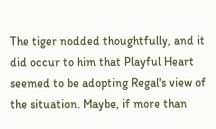The tiger nodded thoughtfully, and it did occur to him that Playful Heart seemed to be adopting Regal's view of the situation. Maybe, if more than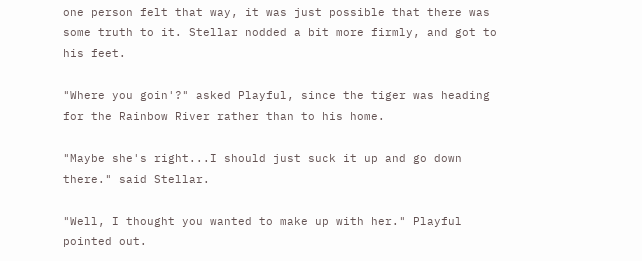one person felt that way, it was just possible that there was some truth to it. Stellar nodded a bit more firmly, and got to his feet.

"Where you goin'?" asked Playful, since the tiger was heading for the Rainbow River rather than to his home.

"Maybe she's right...I should just suck it up and go down there." said Stellar.

"Well, I thought you wanted to make up with her." Playful pointed out.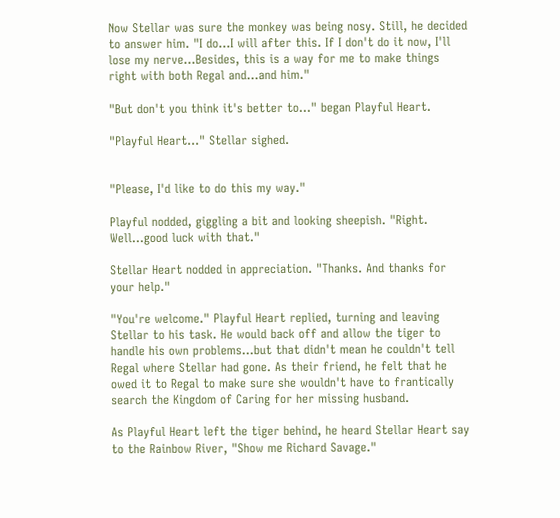Now Stellar was sure the monkey was being nosy. Still, he decided to answer him. "I do...I will after this. If I don't do it now, I'll lose my nerve...Besides, this is a way for me to make things right with both Regal and...and him."

"But don't you think it's better to..." began Playful Heart.

"Playful Heart..." Stellar sighed.


"Please, I'd like to do this my way."

Playful nodded, giggling a bit and looking sheepish. "Right. Well...good luck with that."

Stellar Heart nodded in appreciation. "Thanks. And thanks for your help."

"You're welcome." Playful Heart replied, turning and leaving Stellar to his task. He would back off and allow the tiger to handle his own problems...but that didn't mean he couldn't tell Regal where Stellar had gone. As their friend, he felt that he owed it to Regal to make sure she wouldn't have to frantically search the Kingdom of Caring for her missing husband.

As Playful Heart left the tiger behind, he heard Stellar Heart say to the Rainbow River, "Show me Richard Savage."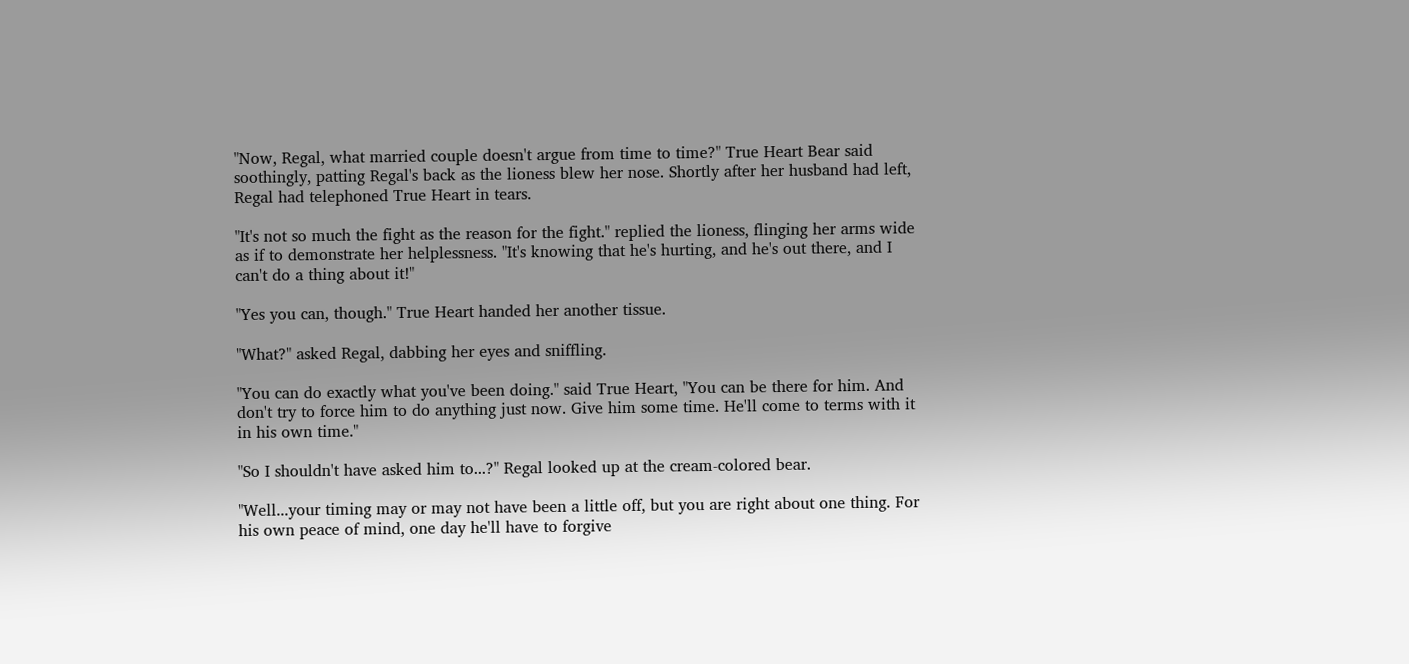"Now, Regal, what married couple doesn't argue from time to time?" True Heart Bear said soothingly, patting Regal's back as the lioness blew her nose. Shortly after her husband had left, Regal had telephoned True Heart in tears.

"It's not so much the fight as the reason for the fight." replied the lioness, flinging her arms wide as if to demonstrate her helplessness. "It's knowing that he's hurting, and he's out there, and I can't do a thing about it!"

"Yes you can, though." True Heart handed her another tissue.

"What?" asked Regal, dabbing her eyes and sniffling.

"You can do exactly what you've been doing." said True Heart, "You can be there for him. And don't try to force him to do anything just now. Give him some time. He'll come to terms with it in his own time."

"So I shouldn't have asked him to...?" Regal looked up at the cream-colored bear.

"Well...your timing may or may not have been a little off, but you are right about one thing. For his own peace of mind, one day he'll have to forgive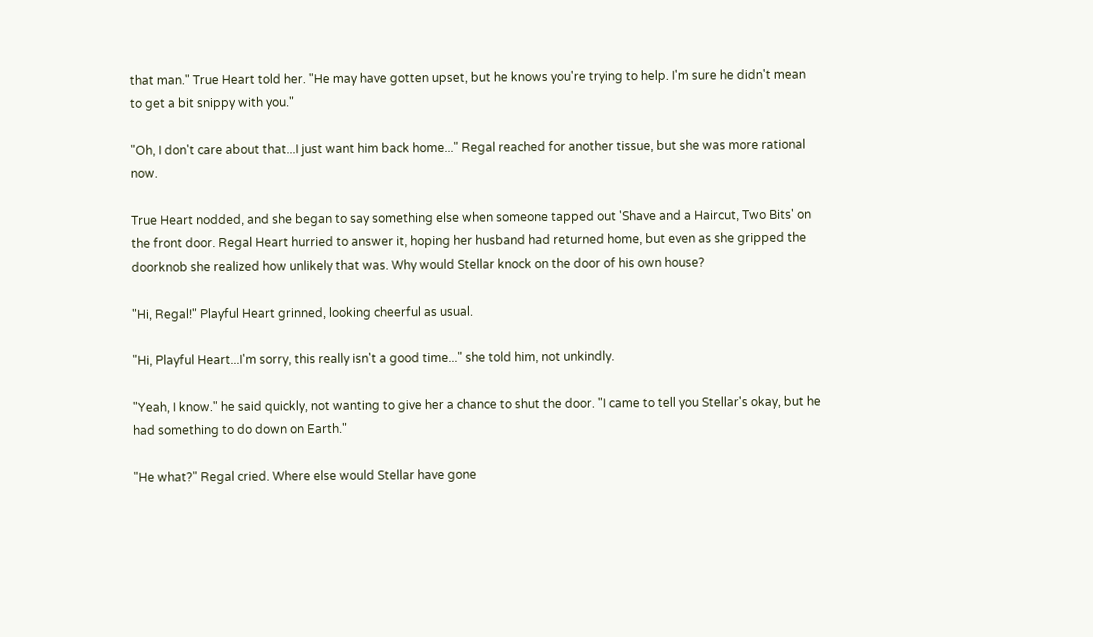that man." True Heart told her. "He may have gotten upset, but he knows you're trying to help. I'm sure he didn't mean to get a bit snippy with you."

"Oh, I don't care about that...I just want him back home..." Regal reached for another tissue, but she was more rational now.

True Heart nodded, and she began to say something else when someone tapped out 'Shave and a Haircut, Two Bits' on the front door. Regal Heart hurried to answer it, hoping her husband had returned home, but even as she gripped the doorknob she realized how unlikely that was. Why would Stellar knock on the door of his own house?

"Hi, Regal!" Playful Heart grinned, looking cheerful as usual.

"Hi, Playful Heart...I'm sorry, this really isn't a good time..." she told him, not unkindly.

"Yeah, I know." he said quickly, not wanting to give her a chance to shut the door. "I came to tell you Stellar's okay, but he had something to do down on Earth."

"He what?" Regal cried. Where else would Stellar have gone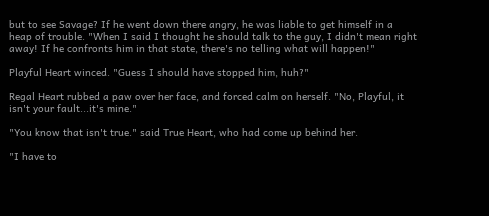but to see Savage? If he went down there angry, he was liable to get himself in a heap of trouble. "When I said I thought he should talk to the guy, I didn't mean right away! If he confronts him in that state, there's no telling what will happen!"

Playful Heart winced. "Guess I should have stopped him, huh?"

Regal Heart rubbed a paw over her face, and forced calm on herself. "No, Playful, it isn't your fault...it's mine."

"You know that isn't true." said True Heart, who had come up behind her.

"I have to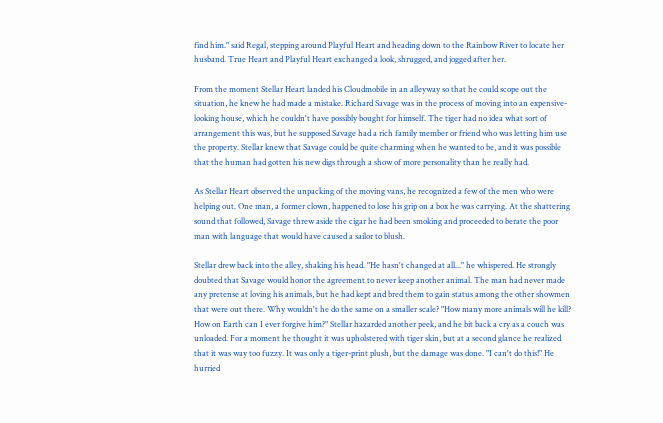find him." said Regal, stepping around Playful Heart and heading down to the Rainbow River to locate her husband. True Heart and Playful Heart exchanged a look, shrugged, and jogged after her.

From the moment Stellar Heart landed his Cloudmobile in an alleyway so that he could scope out the situation, he knew he had made a mistake. Richard Savage was in the process of moving into an expensive-looking house, which he couldn't have possibly bought for himself. The tiger had no idea what sort of arrangement this was, but he supposed Savage had a rich family member or friend who was letting him use the property. Stellar knew that Savage could be quite charming when he wanted to be, and it was possible that the human had gotten his new digs through a show of more personality than he really had.

As Stellar Heart observed the unpacking of the moving vans, he recognized a few of the men who were helping out. One man, a former clown, happened to lose his grip on a box he was carrying. At the shattering sound that followed, Savage threw aside the cigar he had been smoking and proceeded to berate the poor man with language that would have caused a sailor to blush.

Stellar drew back into the alley, shaking his head. "He hasn't changed at all..." he whispered. He strongly doubted that Savage would honor the agreement to never keep another animal. The man had never made any pretense at loving his animals, but he had kept and bred them to gain status among the other showmen that were out there. Why wouldn't he do the same on a smaller scale? "How many more animals will he kill? How on Earth can I ever forgive him?" Stellar hazarded another peek, and he bit back a cry as a couch was unloaded. For a moment he thought it was upholstered with tiger skin, but at a second glance he realized that it was way too fuzzy. It was only a tiger-print plush, but the damage was done. "I can't do this!" He hurried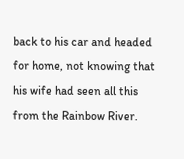back to his car and headed for home, not knowing that his wife had seen all this from the Rainbow River.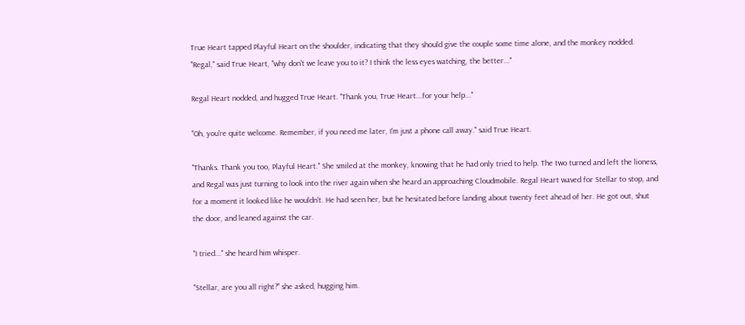True Heart tapped Playful Heart on the shoulder, indicating that they should give the couple some time alone, and the monkey nodded. "Regal," said True Heart, "why don't we leave you to it? I think the less eyes watching, the better..."

Regal Heart nodded, and hugged True Heart. "Thank you, True Heart...for your help..."

"Oh, you're quite welcome. Remember, if you need me later, I'm just a phone call away." said True Heart.

"Thanks. Thank you too, Playful Heart." She smiled at the monkey, knowing that he had only tried to help. The two turned and left the lioness, and Regal was just turning to look into the river again when she heard an approaching Cloudmobile. Regal Heart waved for Stellar to stop, and for a moment it looked like he wouldn't. He had seen her, but he hesitated before landing about twenty feet ahead of her. He got out, shut the door, and leaned against the car.

"I tried..." she heard him whisper.

"Stellar, are you all right?" she asked, hugging him.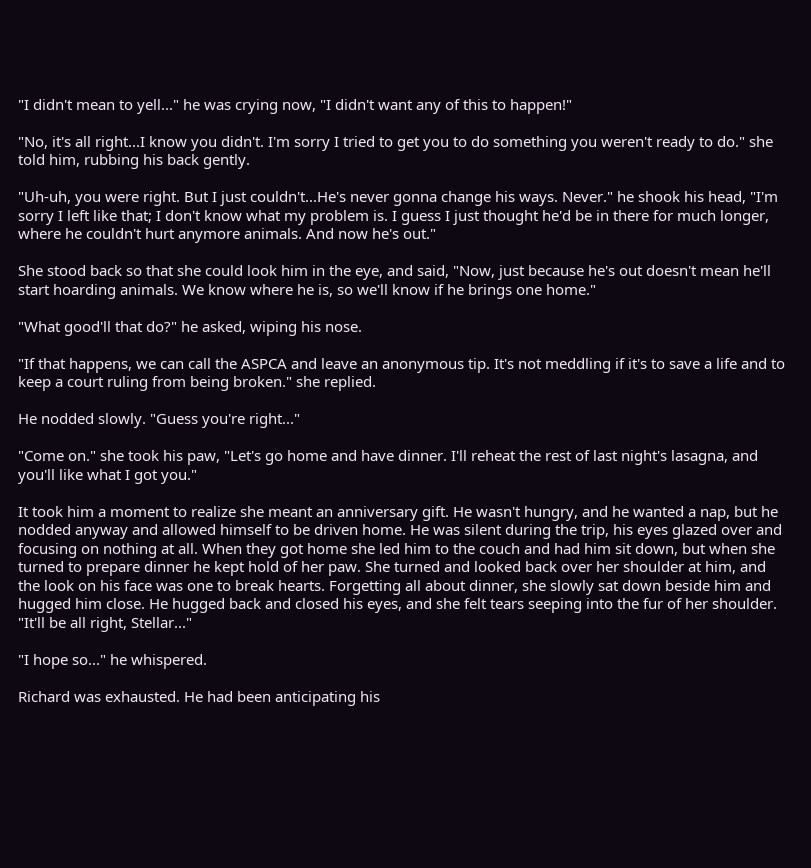"I didn't mean to yell..." he was crying now, "I didn't want any of this to happen!"

"No, it's all right...I know you didn't. I'm sorry I tried to get you to do something you weren't ready to do." she told him, rubbing his back gently.

"Uh-uh, you were right. But I just couldn't...He's never gonna change his ways. Never." he shook his head, "I'm sorry I left like that; I don't know what my problem is. I guess I just thought he'd be in there for much longer, where he couldn't hurt anymore animals. And now he's out."

She stood back so that she could look him in the eye, and said, "Now, just because he's out doesn't mean he'll start hoarding animals. We know where he is, so we'll know if he brings one home."

"What good'll that do?" he asked, wiping his nose.

"If that happens, we can call the ASPCA and leave an anonymous tip. It's not meddling if it's to save a life and to keep a court ruling from being broken." she replied.

He nodded slowly. "Guess you're right..."

"Come on." she took his paw, "Let's go home and have dinner. I'll reheat the rest of last night's lasagna, and you'll like what I got you."

It took him a moment to realize she meant an anniversary gift. He wasn't hungry, and he wanted a nap, but he nodded anyway and allowed himself to be driven home. He was silent during the trip, his eyes glazed over and focusing on nothing at all. When they got home she led him to the couch and had him sit down, but when she turned to prepare dinner he kept hold of her paw. She turned and looked back over her shoulder at him, and the look on his face was one to break hearts. Forgetting all about dinner, she slowly sat down beside him and hugged him close. He hugged back and closed his eyes, and she felt tears seeping into the fur of her shoulder. "It'll be all right, Stellar..."

"I hope so..." he whispered.

Richard was exhausted. He had been anticipating his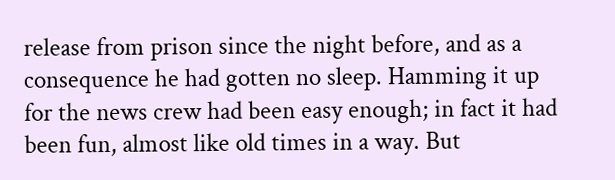release from prison since the night before, and as a consequence he had gotten no sleep. Hamming it up for the news crew had been easy enough; in fact it had been fun, almost like old times in a way. But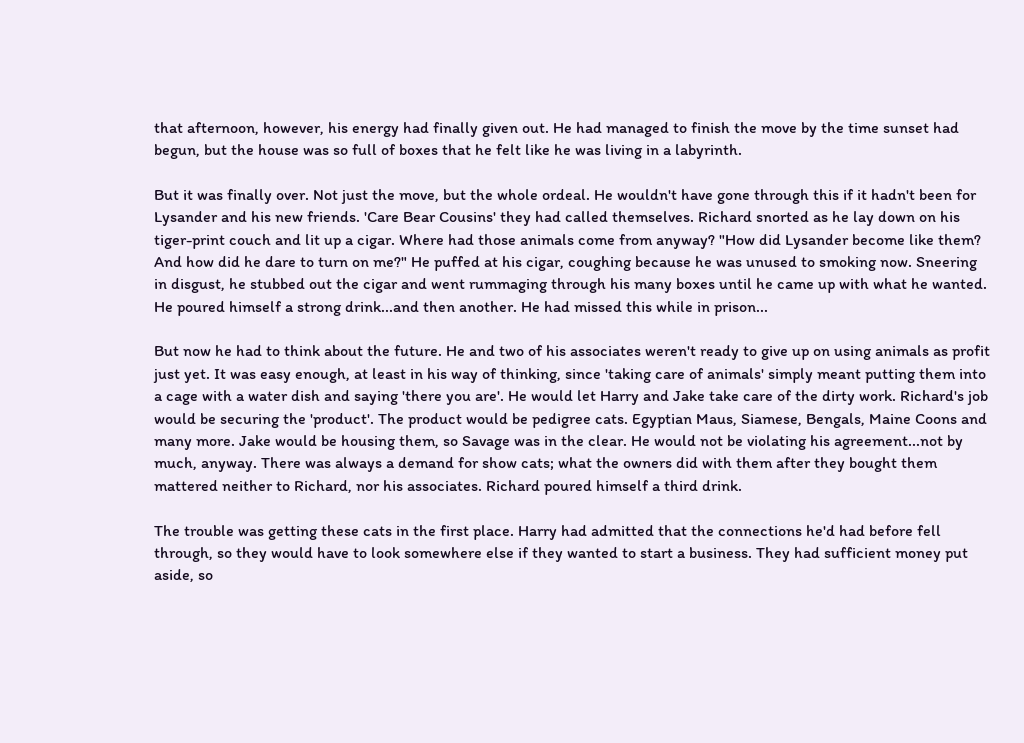that afternoon, however, his energy had finally given out. He had managed to finish the move by the time sunset had begun, but the house was so full of boxes that he felt like he was living in a labyrinth.

But it was finally over. Not just the move, but the whole ordeal. He wouldn't have gone through this if it hadn't been for Lysander and his new friends. 'Care Bear Cousins' they had called themselves. Richard snorted as he lay down on his tiger-print couch and lit up a cigar. Where had those animals come from anyway? "How did Lysander become like them? And how did he dare to turn on me?" He puffed at his cigar, coughing because he was unused to smoking now. Sneering in disgust, he stubbed out the cigar and went rummaging through his many boxes until he came up with what he wanted. He poured himself a strong drink...and then another. He had missed this while in prison...

But now he had to think about the future. He and two of his associates weren't ready to give up on using animals as profit just yet. It was easy enough, at least in his way of thinking, since 'taking care of animals' simply meant putting them into a cage with a water dish and saying 'there you are'. He would let Harry and Jake take care of the dirty work. Richard's job would be securing the 'product'. The product would be pedigree cats. Egyptian Maus, Siamese, Bengals, Maine Coons and many more. Jake would be housing them, so Savage was in the clear. He would not be violating his agreement...not by much, anyway. There was always a demand for show cats; what the owners did with them after they bought them mattered neither to Richard, nor his associates. Richard poured himself a third drink.

The trouble was getting these cats in the first place. Harry had admitted that the connections he'd had before fell through, so they would have to look somewhere else if they wanted to start a business. They had sufficient money put aside, so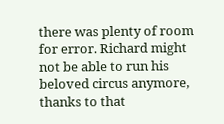there was plenty of room for error. Richard might not be able to run his beloved circus anymore, thanks to that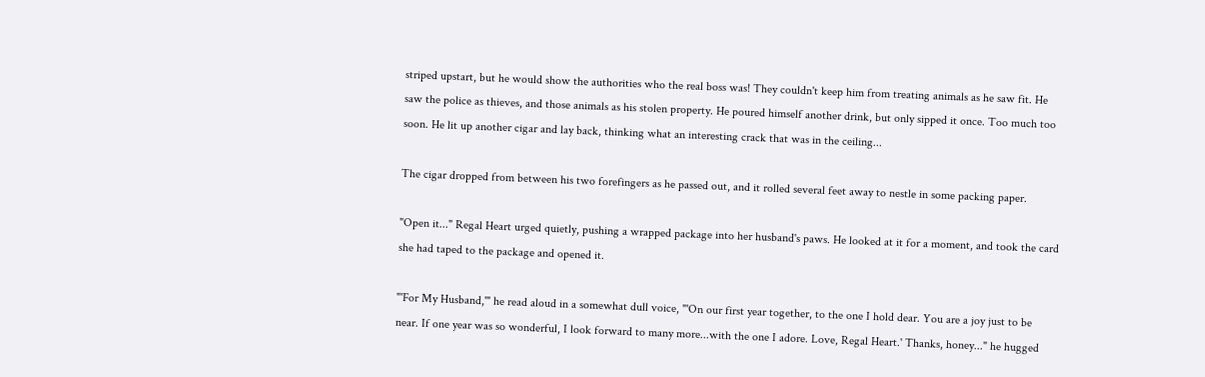striped upstart, but he would show the authorities who the real boss was! They couldn't keep him from treating animals as he saw fit. He saw the police as thieves, and those animals as his stolen property. He poured himself another drink, but only sipped it once. Too much too soon. He lit up another cigar and lay back, thinking what an interesting crack that was in the ceiling...

The cigar dropped from between his two forefingers as he passed out, and it rolled several feet away to nestle in some packing paper.

"Open it..." Regal Heart urged quietly, pushing a wrapped package into her husband's paws. He looked at it for a moment, and took the card she had taped to the package and opened it.

"'For My Husband,'" he read aloud in a somewhat dull voice, "'On our first year together, to the one I hold dear. You are a joy just to be near. If one year was so wonderful, I look forward to many more...with the one I adore. Love, Regal Heart.' Thanks, honey..." he hugged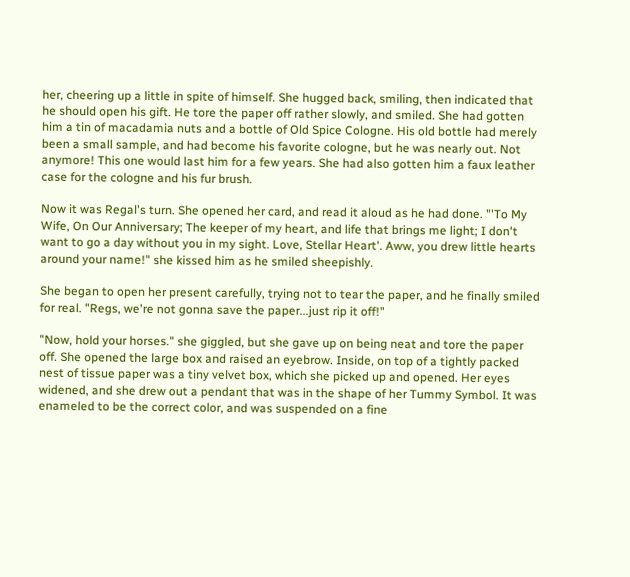her, cheering up a little in spite of himself. She hugged back, smiling, then indicated that he should open his gift. He tore the paper off rather slowly, and smiled. She had gotten him a tin of macadamia nuts and a bottle of Old Spice Cologne. His old bottle had merely been a small sample, and had become his favorite cologne, but he was nearly out. Not anymore! This one would last him for a few years. She had also gotten him a faux leather case for the cologne and his fur brush.

Now it was Regal's turn. She opened her card, and read it aloud as he had done. "'To My Wife, On Our Anniversary; The keeper of my heart, and life that brings me light; I don't want to go a day without you in my sight. Love, Stellar Heart'. Aww, you drew little hearts around your name!" she kissed him as he smiled sheepishly.

She began to open her present carefully, trying not to tear the paper, and he finally smiled for real. "Regs, we're not gonna save the paper...just rip it off!"

"Now, hold your horses." she giggled, but she gave up on being neat and tore the paper off. She opened the large box and raised an eyebrow. Inside, on top of a tightly packed nest of tissue paper was a tiny velvet box, which she picked up and opened. Her eyes widened, and she drew out a pendant that was in the shape of her Tummy Symbol. It was enameled to be the correct color, and was suspended on a fine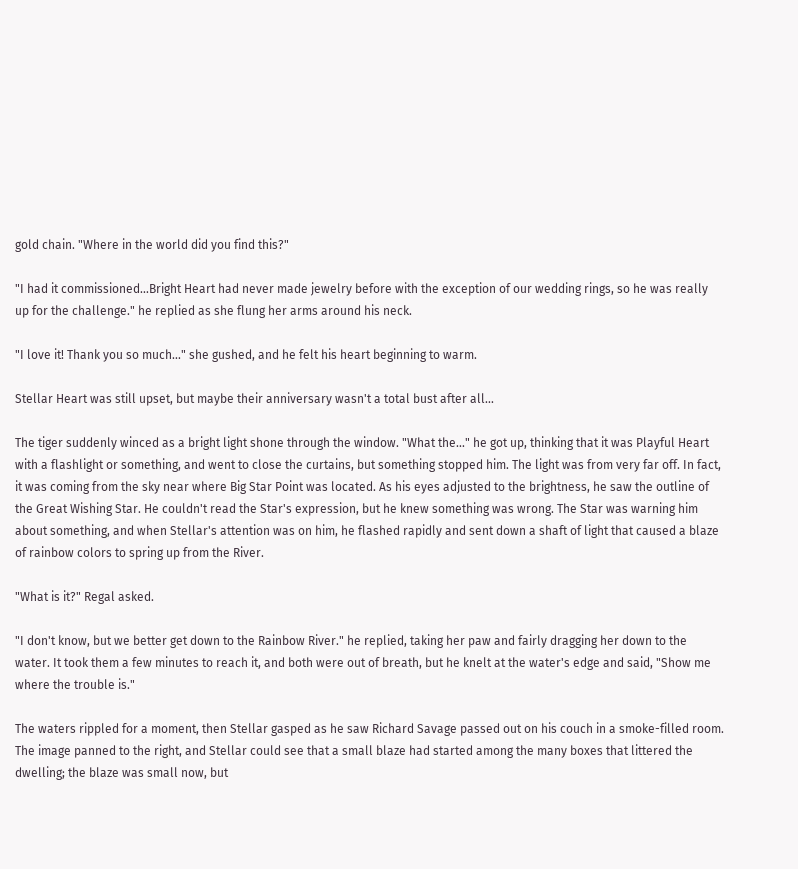gold chain. "Where in the world did you find this?"

"I had it commissioned...Bright Heart had never made jewelry before with the exception of our wedding rings, so he was really up for the challenge." he replied as she flung her arms around his neck.

"I love it! Thank you so much..." she gushed, and he felt his heart beginning to warm.

Stellar Heart was still upset, but maybe their anniversary wasn't a total bust after all...

The tiger suddenly winced as a bright light shone through the window. "What the..." he got up, thinking that it was Playful Heart with a flashlight or something, and went to close the curtains, but something stopped him. The light was from very far off. In fact, it was coming from the sky near where Big Star Point was located. As his eyes adjusted to the brightness, he saw the outline of the Great Wishing Star. He couldn't read the Star's expression, but he knew something was wrong. The Star was warning him about something, and when Stellar's attention was on him, he flashed rapidly and sent down a shaft of light that caused a blaze of rainbow colors to spring up from the River.

"What is it?" Regal asked.

"I don't know, but we better get down to the Rainbow River." he replied, taking her paw and fairly dragging her down to the water. It took them a few minutes to reach it, and both were out of breath, but he knelt at the water's edge and said, "Show me where the trouble is."

The waters rippled for a moment, then Stellar gasped as he saw Richard Savage passed out on his couch in a smoke-filled room. The image panned to the right, and Stellar could see that a small blaze had started among the many boxes that littered the dwelling; the blaze was small now, but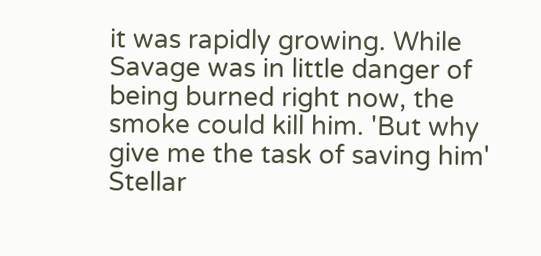it was rapidly growing. While Savage was in little danger of being burned right now, the smoke could kill him. 'But why give me the task of saving him' Stellar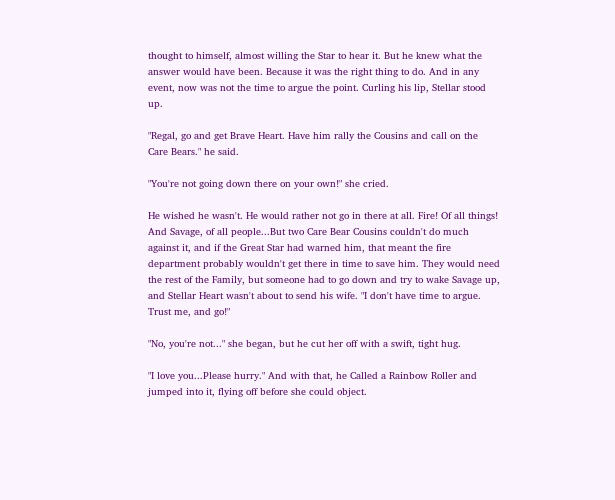thought to himself, almost willing the Star to hear it. But he knew what the answer would have been. Because it was the right thing to do. And in any event, now was not the time to argue the point. Curling his lip, Stellar stood up.

"Regal, go and get Brave Heart. Have him rally the Cousins and call on the Care Bears." he said.

"You're not going down there on your own!" she cried.

He wished he wasn't. He would rather not go in there at all. Fire! Of all things! And Savage, of all people...But two Care Bear Cousins couldn't do much against it, and if the Great Star had warned him, that meant the fire department probably wouldn't get there in time to save him. They would need the rest of the Family, but someone had to go down and try to wake Savage up, and Stellar Heart wasn't about to send his wife. "I don't have time to argue. Trust me, and go!"

"No, you're not..." she began, but he cut her off with a swift, tight hug.

"I love you...Please hurry." And with that, he Called a Rainbow Roller and jumped into it, flying off before she could object.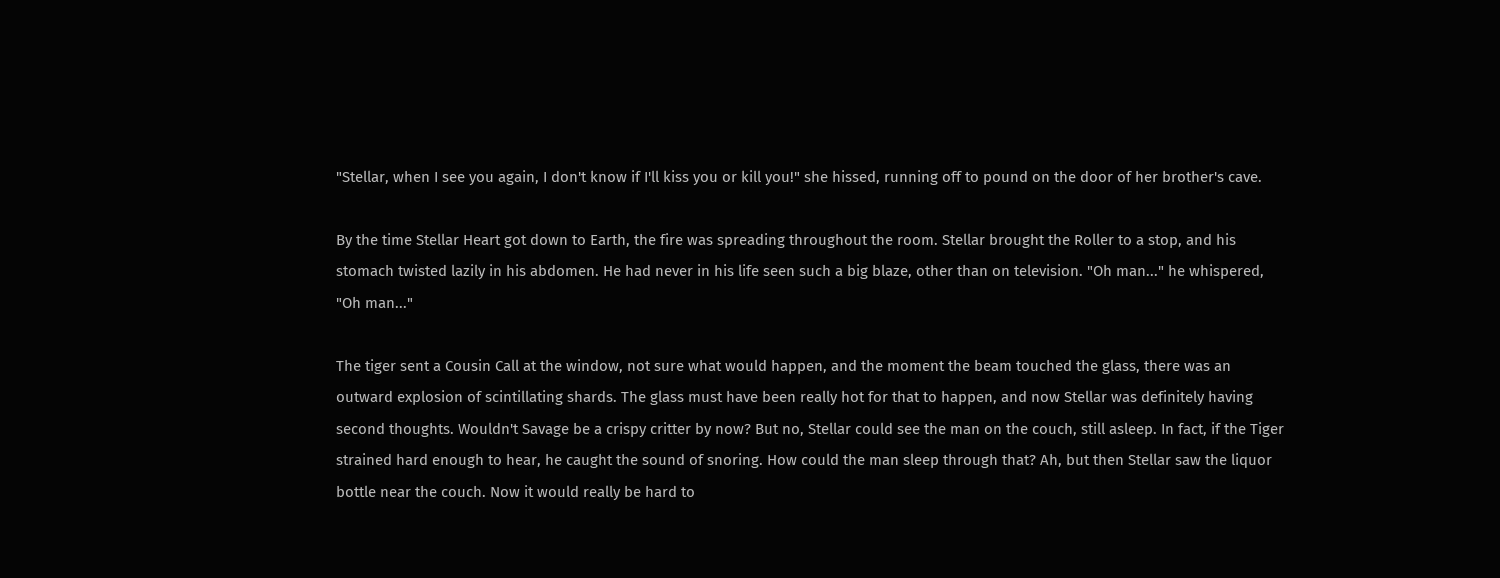"Stellar, when I see you again, I don't know if I'll kiss you or kill you!" she hissed, running off to pound on the door of her brother's cave.

By the time Stellar Heart got down to Earth, the fire was spreading throughout the room. Stellar brought the Roller to a stop, and his stomach twisted lazily in his abdomen. He had never in his life seen such a big blaze, other than on television. "Oh man..." he whispered, "Oh man..."

The tiger sent a Cousin Call at the window, not sure what would happen, and the moment the beam touched the glass, there was an outward explosion of scintillating shards. The glass must have been really hot for that to happen, and now Stellar was definitely having second thoughts. Wouldn't Savage be a crispy critter by now? But no, Stellar could see the man on the couch, still asleep. In fact, if the Tiger strained hard enough to hear, he caught the sound of snoring. How could the man sleep through that? Ah, but then Stellar saw the liquor bottle near the couch. Now it would really be hard to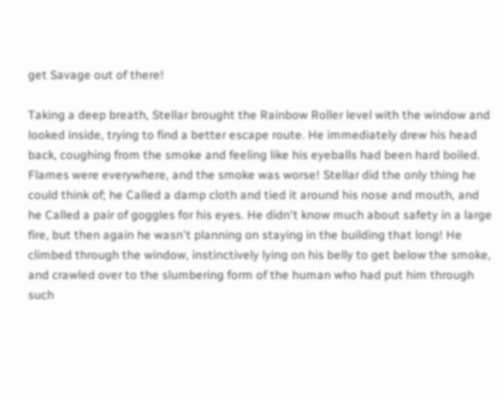get Savage out of there!

Taking a deep breath, Stellar brought the Rainbow Roller level with the window and looked inside, trying to find a better escape route. He immediately drew his head back, coughing from the smoke and feeling like his eyeballs had been hard boiled. Flames were everywhere, and the smoke was worse! Stellar did the only thing he could think of; he Called a damp cloth and tied it around his nose and mouth, and he Called a pair of goggles for his eyes. He didn't know much about safety in a large fire, but then again he wasn't planning on staying in the building that long! He climbed through the window, instinctively lying on his belly to get below the smoke, and crawled over to the slumbering form of the human who had put him through such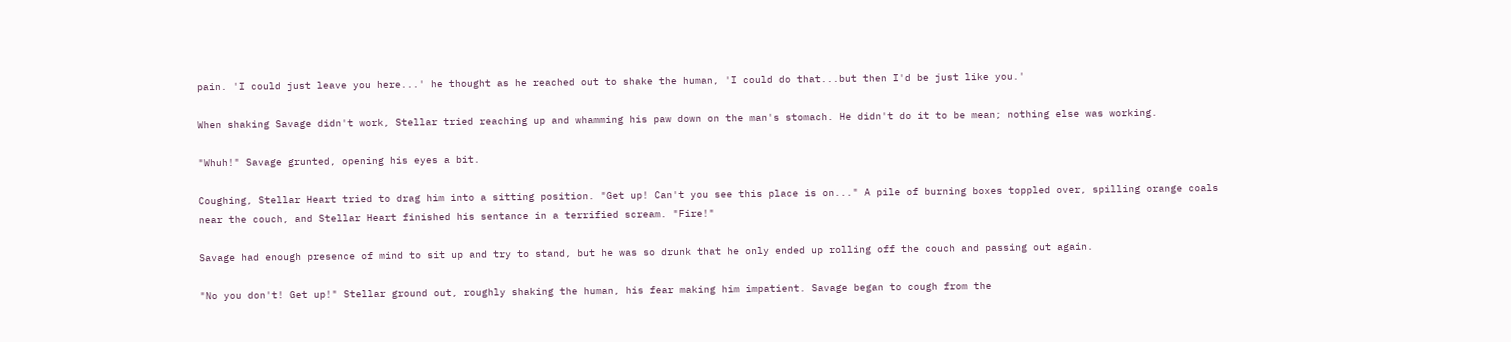pain. 'I could just leave you here...' he thought as he reached out to shake the human, 'I could do that...but then I'd be just like you.'

When shaking Savage didn't work, Stellar tried reaching up and whamming his paw down on the man's stomach. He didn't do it to be mean; nothing else was working.

"Whuh!" Savage grunted, opening his eyes a bit.

Coughing, Stellar Heart tried to drag him into a sitting position. "Get up! Can't you see this place is on..." A pile of burning boxes toppled over, spilling orange coals near the couch, and Stellar Heart finished his sentance in a terrified scream. "Fire!"

Savage had enough presence of mind to sit up and try to stand, but he was so drunk that he only ended up rolling off the couch and passing out again.

"No you don't! Get up!" Stellar ground out, roughly shaking the human, his fear making him impatient. Savage began to cough from the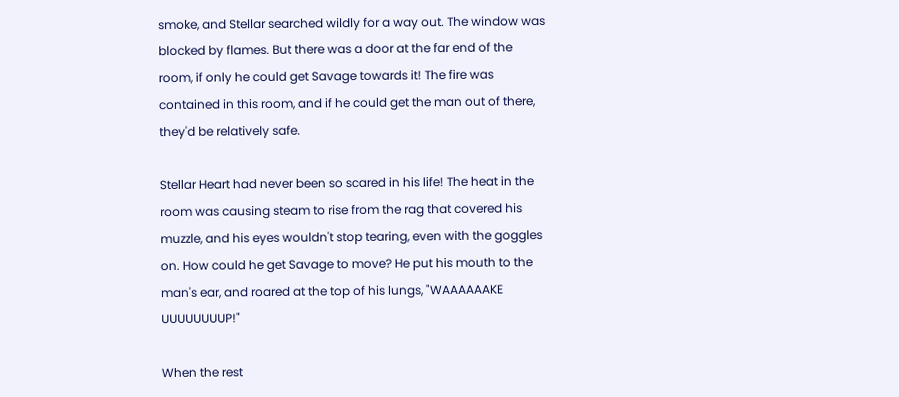smoke, and Stellar searched wildly for a way out. The window was blocked by flames. But there was a door at the far end of the room, if only he could get Savage towards it! The fire was contained in this room, and if he could get the man out of there, they'd be relatively safe.

Stellar Heart had never been so scared in his life! The heat in the room was causing steam to rise from the rag that covered his muzzle, and his eyes wouldn't stop tearing, even with the goggles on. How could he get Savage to move? He put his mouth to the man's ear, and roared at the top of his lungs, "WAAAAAAKE UUUUUUUUP!"

When the rest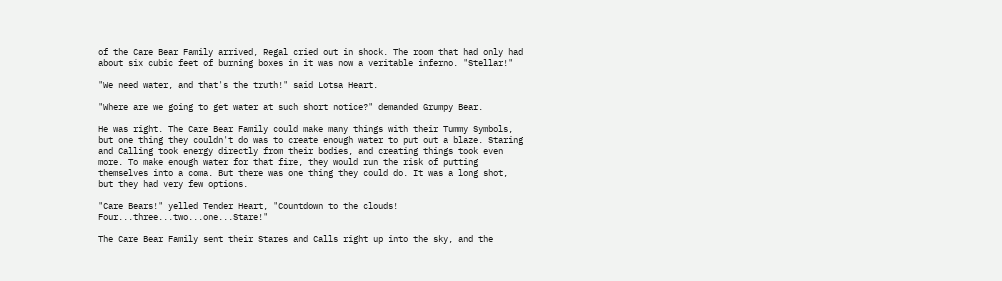of the Care Bear Family arrived, Regal cried out in shock. The room that had only had about six cubic feet of burning boxes in it was now a veritable inferno. "Stellar!"

"We need water, and that's the truth!" said Lotsa Heart.

"Where are we going to get water at such short notice?" demanded Grumpy Bear.

He was right. The Care Bear Family could make many things with their Tummy Symbols, but one thing they couldn't do was to create enough water to put out a blaze. Staring and Calling took energy directly from their bodies, and creating things took even more. To make enough water for that fire, they would run the risk of putting themselves into a coma. But there was one thing they could do. It was a long shot, but they had very few options.

"Care Bears!" yelled Tender Heart, "Countdown to the clouds! Four...three...two...one...Stare!"

The Care Bear Family sent their Stares and Calls right up into the sky, and the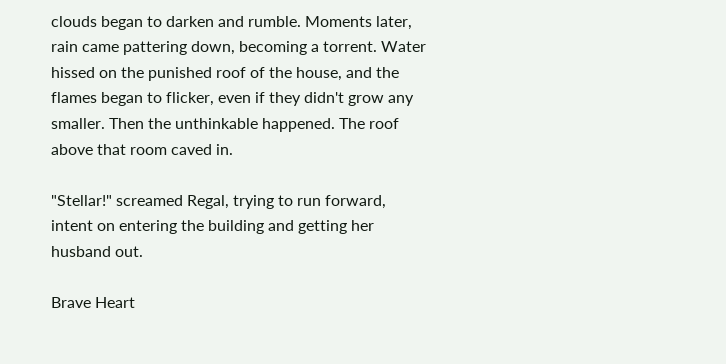clouds began to darken and rumble. Moments later, rain came pattering down, becoming a torrent. Water hissed on the punished roof of the house, and the flames began to flicker, even if they didn't grow any smaller. Then the unthinkable happened. The roof above that room caved in.

"Stellar!" screamed Regal, trying to run forward, intent on entering the building and getting her husband out.

Brave Heart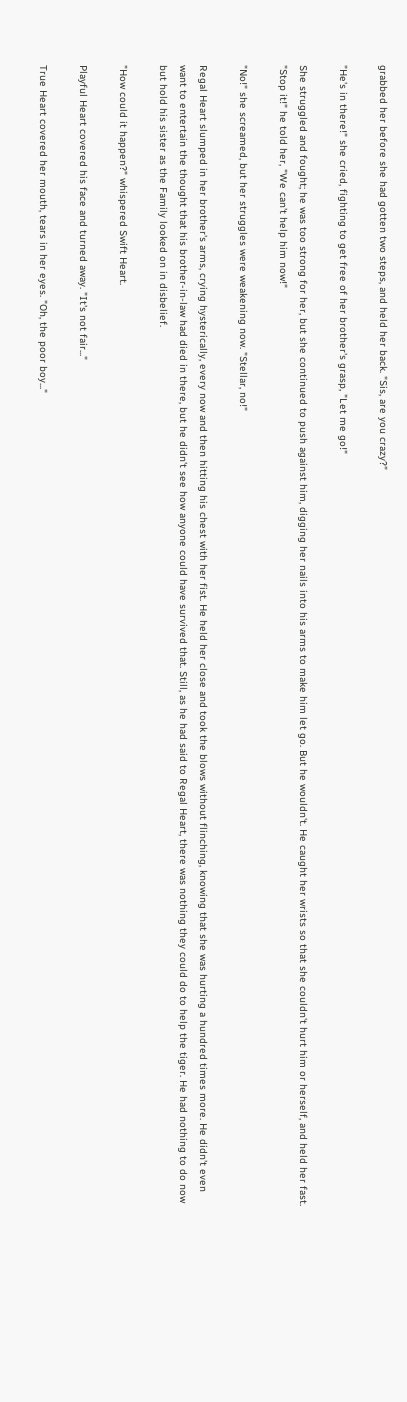grabbed her before she had gotten two steps, and held her back. "Sis, are you crazy?"

"He's in there!" she cried, fighting to get free of her brother's grasp, "Let me go!"

She struggled and fought; he was too strong for her, but she continued to push against him, digging her nails into his arms to make him let go. But he wouldn't. He caught her wrists so that she couldn't hurt him or herself, and held her fast. "Stop it!" he told her, "We can't help him now!"

"No!" she screamed, but her struggles were weakening now. "Stellar, no!"

Regal Heart slumped in her brother's arms, crying hysterically, every now and then hitting his chest with her fist. He held her close and took the blows without flinching, knowing that she was hurting a hundred times more. He didn't even want to entertain the thought that his brother-in-law had died in there, but he didn't see how anyone could have survived that. Still, as he had said to Regal Heart, there was nothing they could do to help the tiger. He had nothing to do now but hold his sister as the Family looked on in disbelief.

"How could it happen?" whispered Swift Heart.

Playful Heart covered his face and turned away. "It's not fair..."

True Heart covered her mouth, tears in her eyes. "Oh, the poor boy..."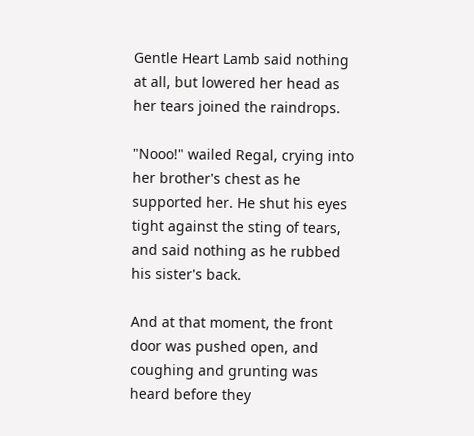Gentle Heart Lamb said nothing at all, but lowered her head as her tears joined the raindrops.

"Nooo!" wailed Regal, crying into her brother's chest as he supported her. He shut his eyes tight against the sting of tears, and said nothing as he rubbed his sister's back.

And at that moment, the front door was pushed open, and coughing and grunting was heard before they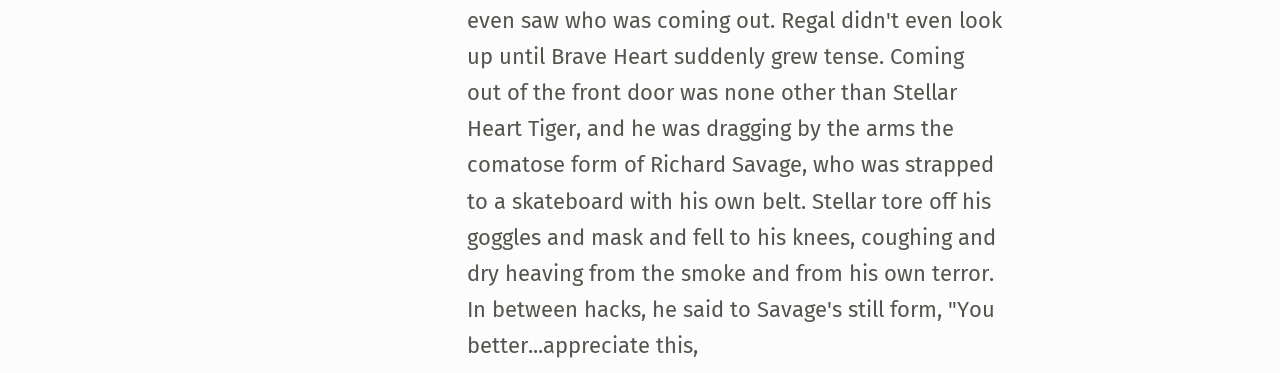even saw who was coming out. Regal didn't even look up until Brave Heart suddenly grew tense. Coming out of the front door was none other than Stellar Heart Tiger, and he was dragging by the arms the comatose form of Richard Savage, who was strapped to a skateboard with his own belt. Stellar tore off his goggles and mask and fell to his knees, coughing and dry heaving from the smoke and from his own terror. In between hacks, he said to Savage's still form, "You better...appreciate this,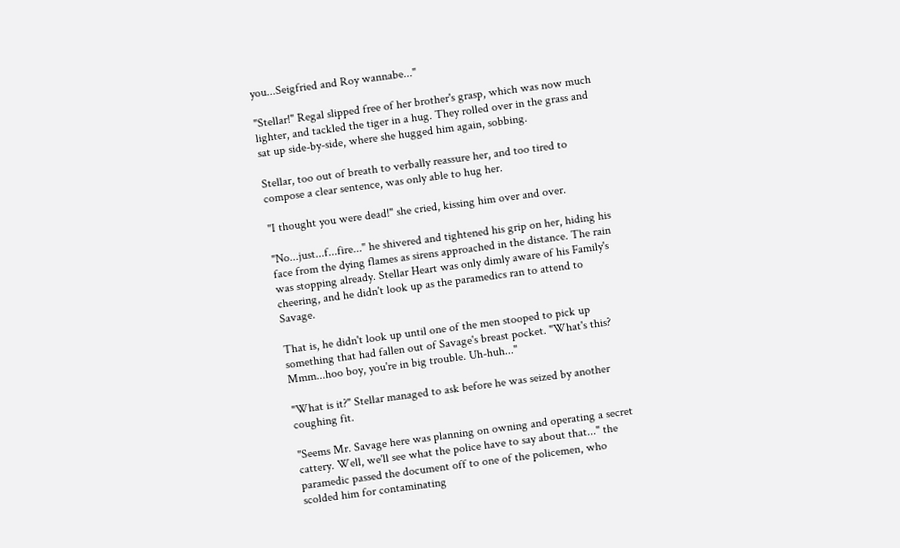you...Seigfried and Roy wannabe..."

"Stellar!" Regal slipped free of her brother's grasp, which was now much lighter, and tackled the tiger in a hug. They rolled over in the grass and sat up side-by-side, where she hugged him again, sobbing.

Stellar, too out of breath to verbally reassure her, and too tired to compose a clear sentence, was only able to hug her.

"I thought you were dead!" she cried, kissing him over and over.

"No...just...f...fire..." he shivered and tightened his grip on her, hiding his face from the dying flames as sirens approached in the distance. The rain was stopping already. Stellar Heart was only dimly aware of his Family's cheering, and he didn't look up as the paramedics ran to attend to Savage.

That is, he didn't look up until one of the men stooped to pick up something that had fallen out of Savage's breast pocket. "What's this? Mmm...hoo boy, you're in big trouble. Uh-huh..."

"What is it?" Stellar managed to ask before he was seized by another coughing fit.

"Seems Mr. Savage here was planning on owning and operating a secret cattery. Well, we'll see what the police have to say about that..." the paramedic passed the document off to one of the policemen, who scolded him for contaminating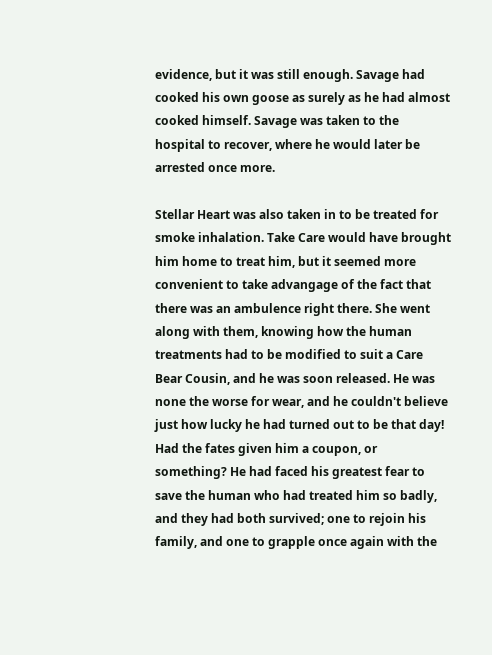evidence, but it was still enough. Savage had cooked his own goose as surely as he had almost cooked himself. Savage was taken to the hospital to recover, where he would later be arrested once more.

Stellar Heart was also taken in to be treated for smoke inhalation. Take Care would have brought him home to treat him, but it seemed more convenient to take advangage of the fact that there was an ambulence right there. She went along with them, knowing how the human treatments had to be modified to suit a Care Bear Cousin, and he was soon released. He was none the worse for wear, and he couldn't believe just how lucky he had turned out to be that day! Had the fates given him a coupon, or something? He had faced his greatest fear to save the human who had treated him so badly, and they had both survived; one to rejoin his family, and one to grapple once again with the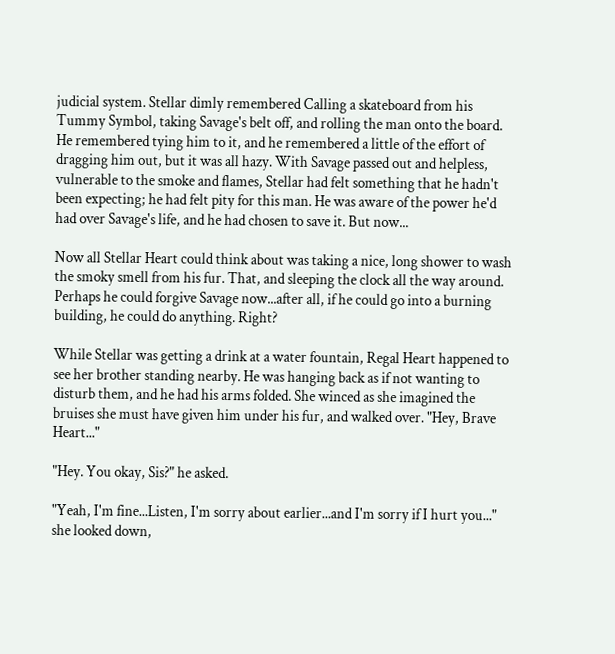judicial system. Stellar dimly remembered Calling a skateboard from his Tummy Symbol, taking Savage's belt off, and rolling the man onto the board. He remembered tying him to it, and he remembered a little of the effort of dragging him out, but it was all hazy. With Savage passed out and helpless, vulnerable to the smoke and flames, Stellar had felt something that he hadn't been expecting; he had felt pity for this man. He was aware of the power he'd had over Savage's life, and he had chosen to save it. But now...

Now all Stellar Heart could think about was taking a nice, long shower to wash the smoky smell from his fur. That, and sleeping the clock all the way around. Perhaps he could forgive Savage now...after all, if he could go into a burning building, he could do anything. Right?

While Stellar was getting a drink at a water fountain, Regal Heart happened to see her brother standing nearby. He was hanging back as if not wanting to disturb them, and he had his arms folded. She winced as she imagined the bruises she must have given him under his fur, and walked over. "Hey, Brave Heart..."

"Hey. You okay, Sis?" he asked.

"Yeah, I'm fine...Listen, I'm sorry about earlier...and I'm sorry if I hurt you..." she looked down,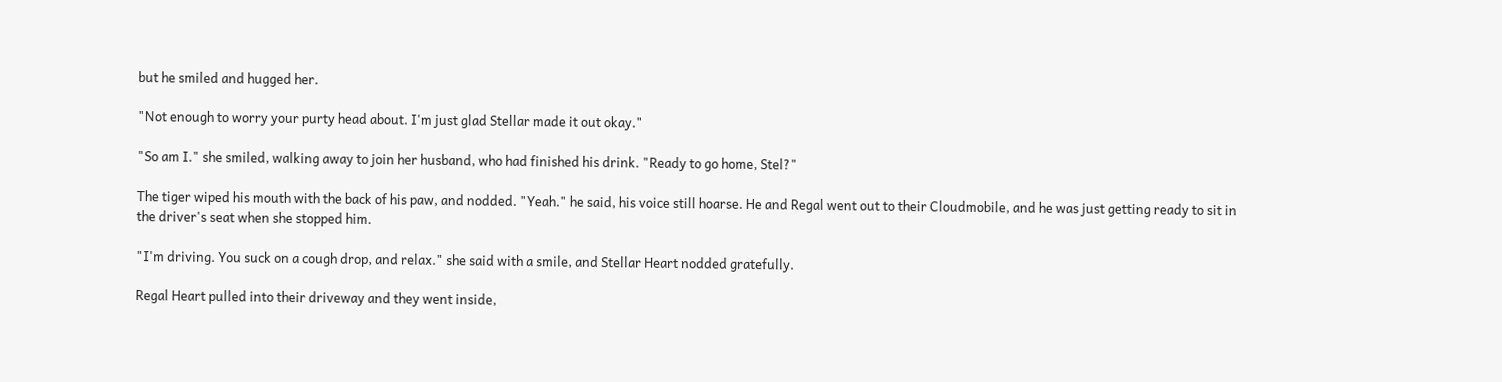but he smiled and hugged her.

"Not enough to worry your purty head about. I'm just glad Stellar made it out okay."

"So am I." she smiled, walking away to join her husband, who had finished his drink. "Ready to go home, Stel?"

The tiger wiped his mouth with the back of his paw, and nodded. "Yeah." he said, his voice still hoarse. He and Regal went out to their Cloudmobile, and he was just getting ready to sit in the driver's seat when she stopped him.

"I'm driving. You suck on a cough drop, and relax." she said with a smile, and Stellar Heart nodded gratefully.

Regal Heart pulled into their driveway and they went inside,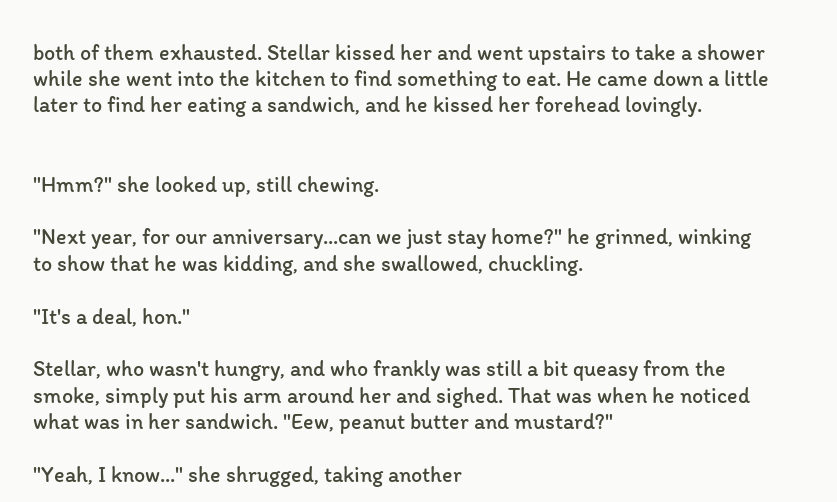both of them exhausted. Stellar kissed her and went upstairs to take a shower while she went into the kitchen to find something to eat. He came down a little later to find her eating a sandwich, and he kissed her forehead lovingly.


"Hmm?" she looked up, still chewing.

"Next year, for our anniversary...can we just stay home?" he grinned, winking to show that he was kidding, and she swallowed, chuckling.

"It's a deal, hon."

Stellar, who wasn't hungry, and who frankly was still a bit queasy from the smoke, simply put his arm around her and sighed. That was when he noticed what was in her sandwich. "Eew, peanut butter and mustard?"

"Yeah, I know..." she shrugged, taking another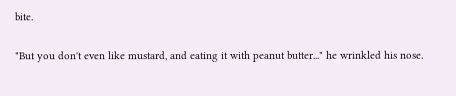bite.

"But you don't even like mustard, and eating it with peanut butter..." he wrinkled his nose.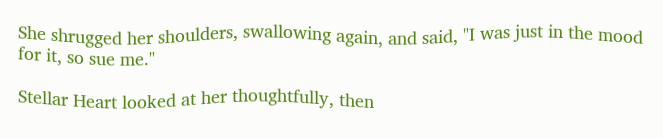She shrugged her shoulders, swallowing again, and said, "I was just in the mood for it, so sue me."

Stellar Heart looked at her thoughtfully, then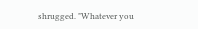shrugged. "Whatever you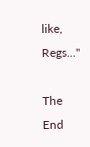like, Regs..."

The End